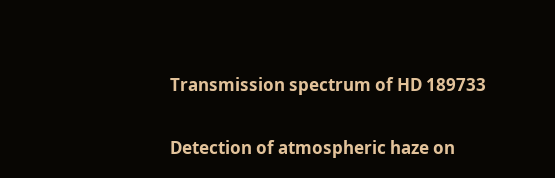Transmission spectrum of HD 189733

Detection of atmospheric haze on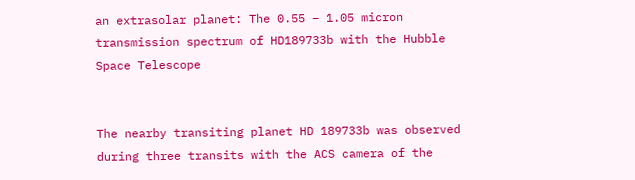an extrasolar planet: The 0.55 – 1.05 micron transmission spectrum of HD189733b with the Hubble Space Telescope


The nearby transiting planet HD 189733b was observed during three transits with the ACS camera of the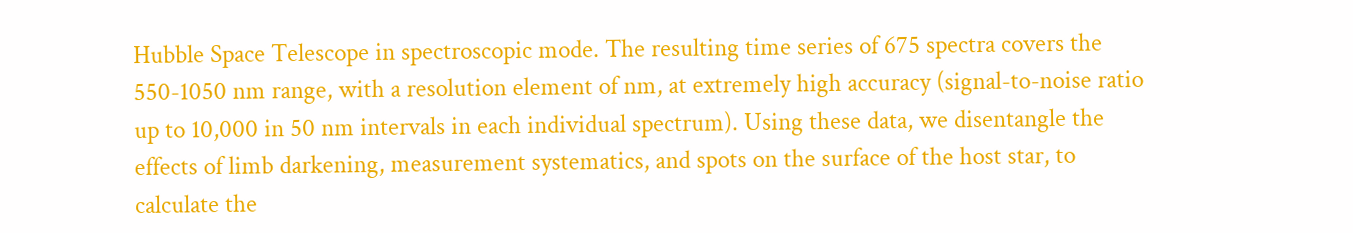Hubble Space Telescope in spectroscopic mode. The resulting time series of 675 spectra covers the 550-1050 nm range, with a resolution element of nm, at extremely high accuracy (signal-to-noise ratio up to 10,000 in 50 nm intervals in each individual spectrum). Using these data, we disentangle the effects of limb darkening, measurement systematics, and spots on the surface of the host star, to calculate the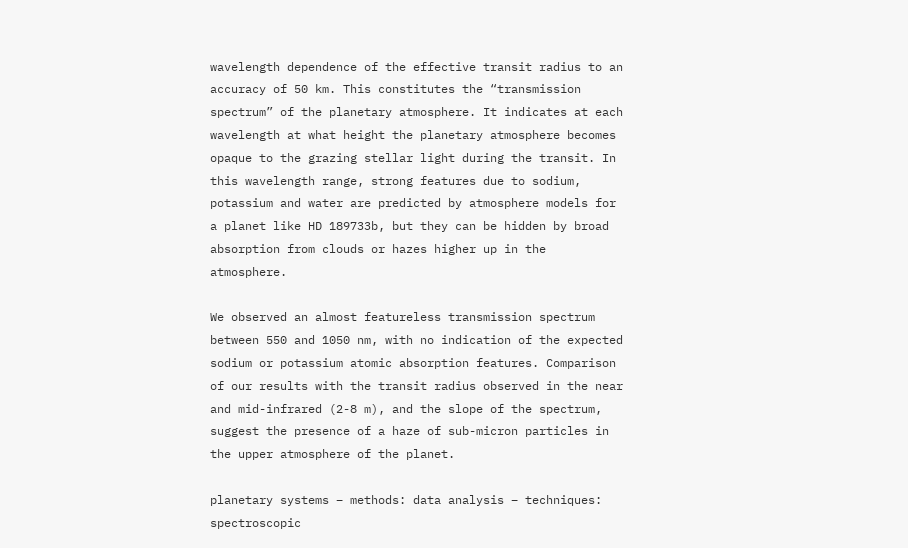wavelength dependence of the effective transit radius to an accuracy of 50 km. This constitutes the “transmission spectrum” of the planetary atmosphere. It indicates at each wavelength at what height the planetary atmosphere becomes opaque to the grazing stellar light during the transit. In this wavelength range, strong features due to sodium, potassium and water are predicted by atmosphere models for a planet like HD 189733b, but they can be hidden by broad absorption from clouds or hazes higher up in the atmosphere.

We observed an almost featureless transmission spectrum between 550 and 1050 nm, with no indication of the expected sodium or potassium atomic absorption features. Comparison of our results with the transit radius observed in the near and mid-infrared (2-8 m), and the slope of the spectrum, suggest the presence of a haze of sub-micron particles in the upper atmosphere of the planet.

planetary systems – methods: data analysis – techniques: spectroscopic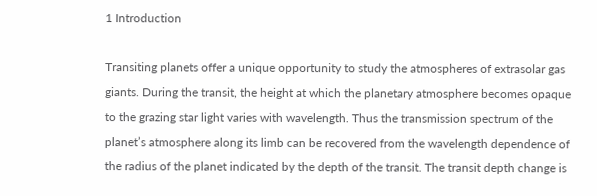1 Introduction

Transiting planets offer a unique opportunity to study the atmospheres of extrasolar gas giants. During the transit, the height at which the planetary atmosphere becomes opaque to the grazing star light varies with wavelength. Thus the transmission spectrum of the planet’s atmosphere along its limb can be recovered from the wavelength dependence of the radius of the planet indicated by the depth of the transit. The transit depth change is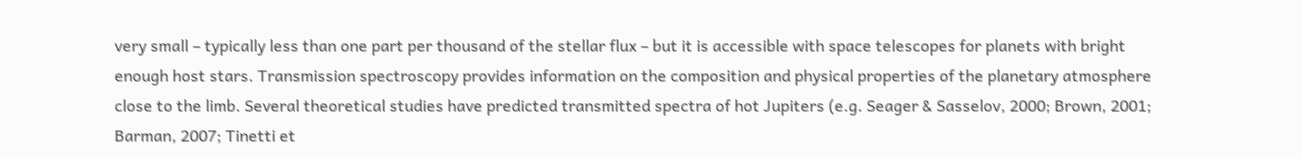very small – typically less than one part per thousand of the stellar flux – but it is accessible with space telescopes for planets with bright enough host stars. Transmission spectroscopy provides information on the composition and physical properties of the planetary atmosphere close to the limb. Several theoretical studies have predicted transmitted spectra of hot Jupiters (e.g. Seager & Sasselov, 2000; Brown, 2001; Barman, 2007; Tinetti et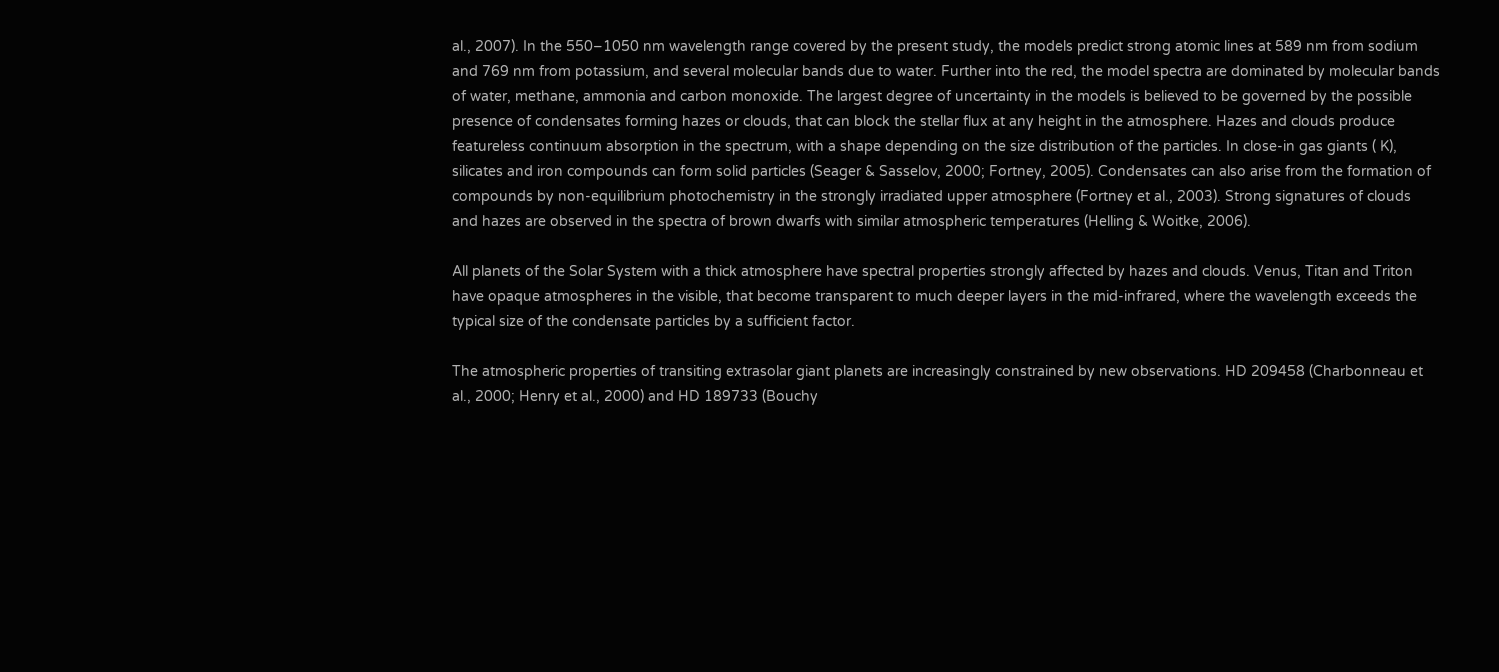al., 2007). In the 550–1050 nm wavelength range covered by the present study, the models predict strong atomic lines at 589 nm from sodium and 769 nm from potassium, and several molecular bands due to water. Further into the red, the model spectra are dominated by molecular bands of water, methane, ammonia and carbon monoxide. The largest degree of uncertainty in the models is believed to be governed by the possible presence of condensates forming hazes or clouds, that can block the stellar flux at any height in the atmosphere. Hazes and clouds produce featureless continuum absorption in the spectrum, with a shape depending on the size distribution of the particles. In close-in gas giants ( K), silicates and iron compounds can form solid particles (Seager & Sasselov, 2000; Fortney, 2005). Condensates can also arise from the formation of compounds by non-equilibrium photochemistry in the strongly irradiated upper atmosphere (Fortney et al., 2003). Strong signatures of clouds and hazes are observed in the spectra of brown dwarfs with similar atmospheric temperatures (Helling & Woitke, 2006).

All planets of the Solar System with a thick atmosphere have spectral properties strongly affected by hazes and clouds. Venus, Titan and Triton have opaque atmospheres in the visible, that become transparent to much deeper layers in the mid-infrared, where the wavelength exceeds the typical size of the condensate particles by a sufficient factor.

The atmospheric properties of transiting extrasolar giant planets are increasingly constrained by new observations. HD 209458 (Charbonneau et al., 2000; Henry et al., 2000) and HD 189733 (Bouchy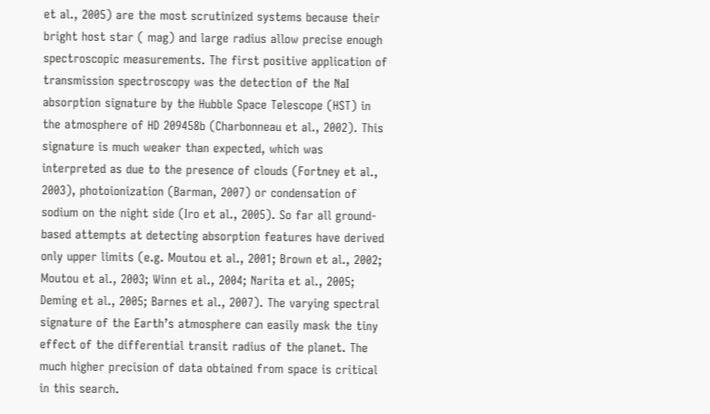et al., 2005) are the most scrutinized systems because their bright host star ( mag) and large radius allow precise enough spectroscopic measurements. The first positive application of transmission spectroscopy was the detection of the NaI absorption signature by the Hubble Space Telescope (HST) in the atmosphere of HD 209458b (Charbonneau et al., 2002). This signature is much weaker than expected, which was interpreted as due to the presence of clouds (Fortney et al., 2003), photoionization (Barman, 2007) or condensation of sodium on the night side (Iro et al., 2005). So far all ground-based attempts at detecting absorption features have derived only upper limits (e.g. Moutou et al., 2001; Brown et al., 2002; Moutou et al., 2003; Winn et al., 2004; Narita et al., 2005; Deming et al., 2005; Barnes et al., 2007). The varying spectral signature of the Earth’s atmosphere can easily mask the tiny effect of the differential transit radius of the planet. The much higher precision of data obtained from space is critical in this search.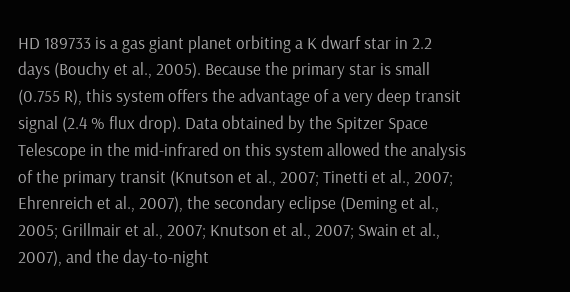HD 189733 is a gas giant planet orbiting a K dwarf star in 2.2 days (Bouchy et al., 2005). Because the primary star is small (0.755 R), this system offers the advantage of a very deep transit signal (2.4 % flux drop). Data obtained by the Spitzer Space Telescope in the mid-infrared on this system allowed the analysis of the primary transit (Knutson et al., 2007; Tinetti et al., 2007; Ehrenreich et al., 2007), the secondary eclipse (Deming et al., 2005; Grillmair et al., 2007; Knutson et al., 2007; Swain et al., 2007), and the day-to-night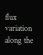flux variation along the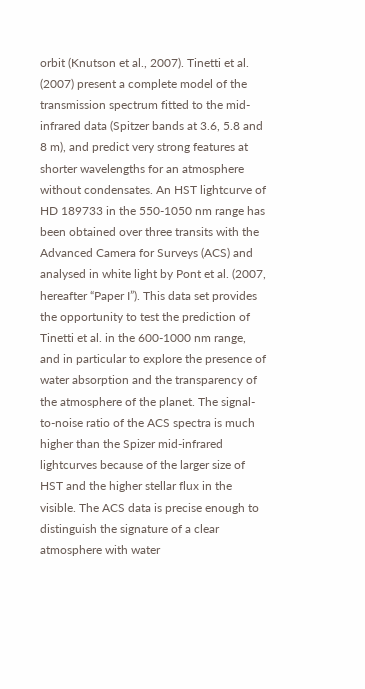orbit (Knutson et al., 2007). Tinetti et al. (2007) present a complete model of the transmission spectrum fitted to the mid-infrared data (Spitzer bands at 3.6, 5.8 and 8 m), and predict very strong features at shorter wavelengths for an atmosphere without condensates. An HST lightcurve of HD 189733 in the 550-1050 nm range has been obtained over three transits with the Advanced Camera for Surveys (ACS) and analysed in white light by Pont et al. (2007, hereafter “Paper I”). This data set provides the opportunity to test the prediction of Tinetti et al. in the 600-1000 nm range, and in particular to explore the presence of water absorption and the transparency of the atmosphere of the planet. The signal-to-noise ratio of the ACS spectra is much higher than the Spizer mid-infrared lightcurves because of the larger size of HST and the higher stellar flux in the visible. The ACS data is precise enough to distinguish the signature of a clear atmosphere with water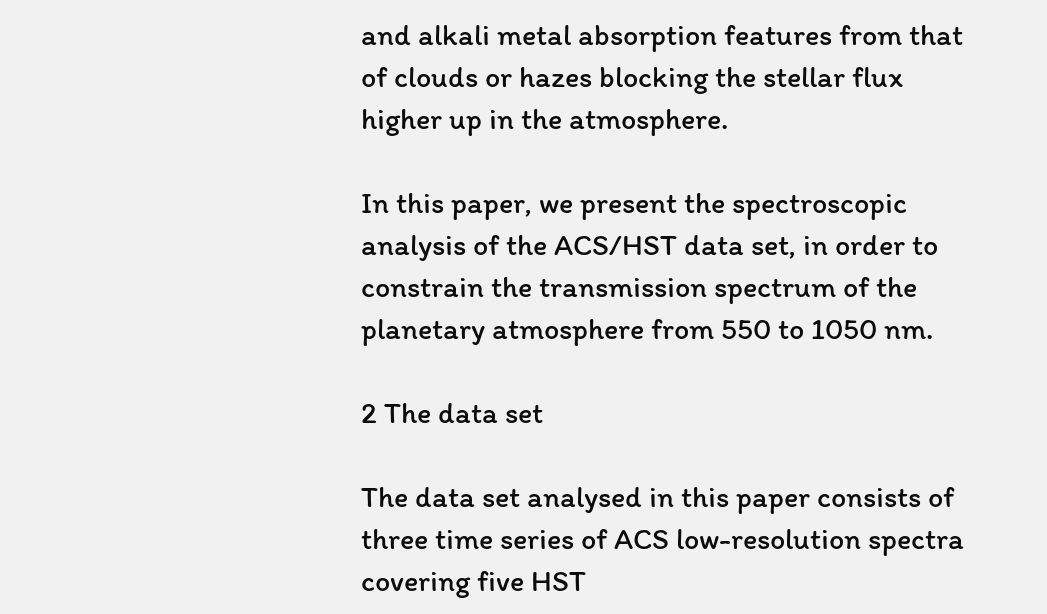and alkali metal absorption features from that of clouds or hazes blocking the stellar flux higher up in the atmosphere.

In this paper, we present the spectroscopic analysis of the ACS/HST data set, in order to constrain the transmission spectrum of the planetary atmosphere from 550 to 1050 nm.

2 The data set

The data set analysed in this paper consists of three time series of ACS low-resolution spectra covering five HST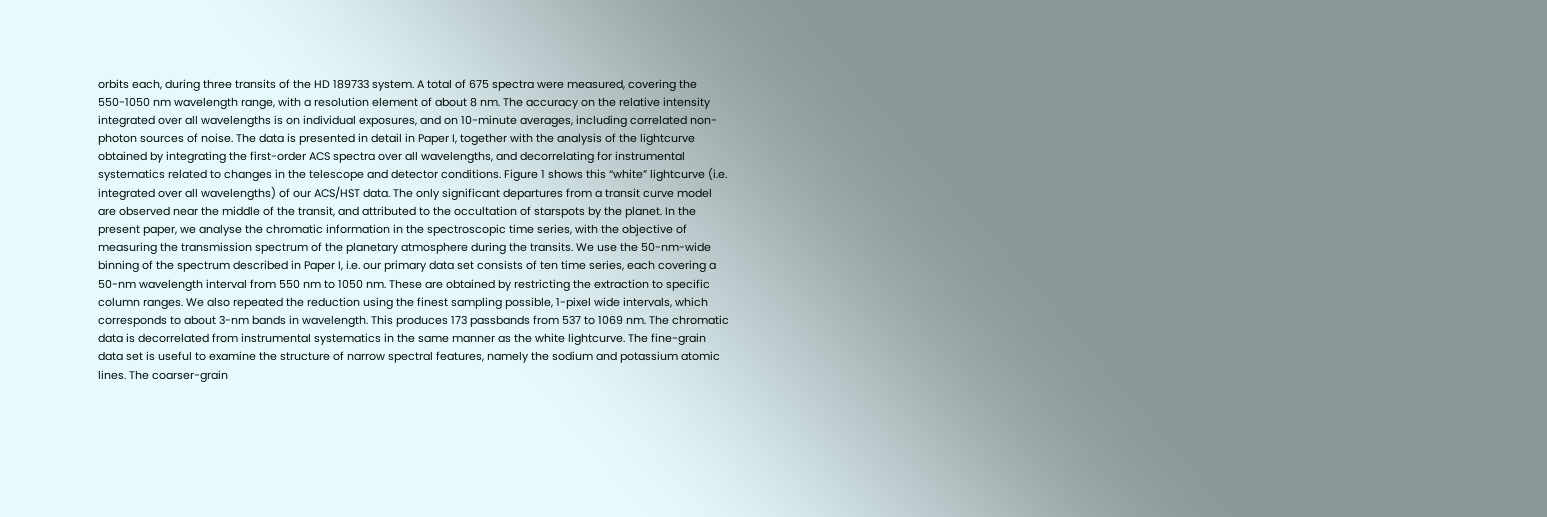orbits each, during three transits of the HD 189733 system. A total of 675 spectra were measured, covering the 550-1050 nm wavelength range, with a resolution element of about 8 nm. The accuracy on the relative intensity integrated over all wavelengths is on individual exposures, and on 10-minute averages, including correlated non-photon sources of noise. The data is presented in detail in Paper I, together with the analysis of the lightcurve obtained by integrating the first-order ACS spectra over all wavelengths, and decorrelating for instrumental systematics related to changes in the telescope and detector conditions. Figure 1 shows this “white” lightcurve (i.e. integrated over all wavelengths) of our ACS/HST data. The only significant departures from a transit curve model are observed near the middle of the transit, and attributed to the occultation of starspots by the planet. In the present paper, we analyse the chromatic information in the spectroscopic time series, with the objective of measuring the transmission spectrum of the planetary atmosphere during the transits. We use the 50-nm-wide binning of the spectrum described in Paper I, i.e. our primary data set consists of ten time series, each covering a 50-nm wavelength interval from 550 nm to 1050 nm. These are obtained by restricting the extraction to specific column ranges. We also repeated the reduction using the finest sampling possible, 1-pixel wide intervals, which corresponds to about 3-nm bands in wavelength. This produces 173 passbands from 537 to 1069 nm. The chromatic data is decorrelated from instrumental systematics in the same manner as the white lightcurve. The fine-grain data set is useful to examine the structure of narrow spectral features, namely the sodium and potassium atomic lines. The coarser-grain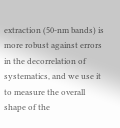extraction (50-nm bands) is more robust against errors in the decorrelation of systematics, and we use it to measure the overall shape of the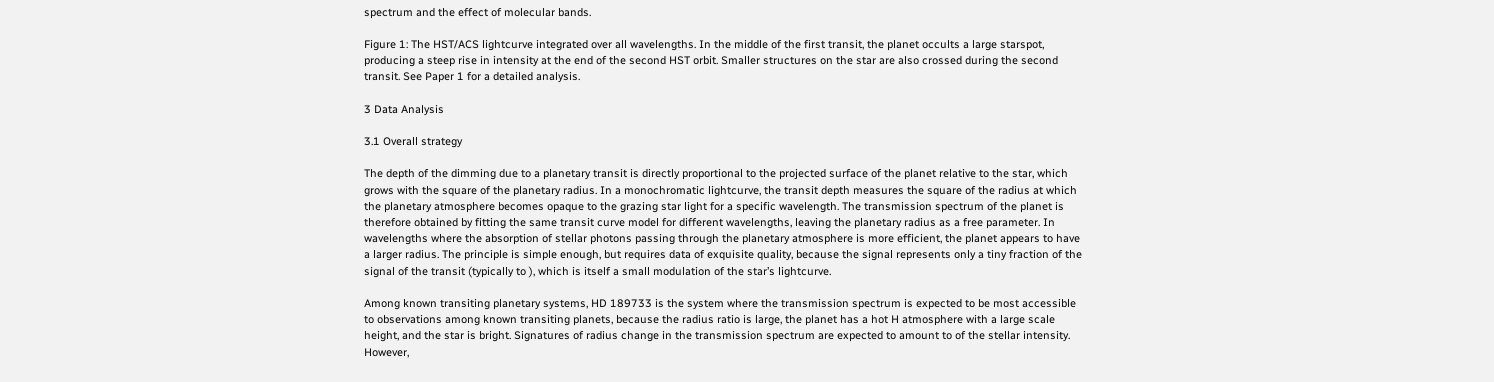spectrum and the effect of molecular bands.

Figure 1: The HST/ACS lightcurve integrated over all wavelengths. In the middle of the first transit, the planet occults a large starspot, producing a steep rise in intensity at the end of the second HST orbit. Smaller structures on the star are also crossed during the second transit. See Paper 1 for a detailed analysis.

3 Data Analysis

3.1 Overall strategy

The depth of the dimming due to a planetary transit is directly proportional to the projected surface of the planet relative to the star, which grows with the square of the planetary radius. In a monochromatic lightcurve, the transit depth measures the square of the radius at which the planetary atmosphere becomes opaque to the grazing star light for a specific wavelength. The transmission spectrum of the planet is therefore obtained by fitting the same transit curve model for different wavelengths, leaving the planetary radius as a free parameter. In wavelengths where the absorption of stellar photons passing through the planetary atmosphere is more efficient, the planet appears to have a larger radius. The principle is simple enough, but requires data of exquisite quality, because the signal represents only a tiny fraction of the signal of the transit (typically to ), which is itself a small modulation of the star’s lightcurve.

Among known transiting planetary systems, HD 189733 is the system where the transmission spectrum is expected to be most accessible to observations among known transiting planets, because the radius ratio is large, the planet has a hot H atmosphere with a large scale height, and the star is bright. Signatures of radius change in the transmission spectrum are expected to amount to of the stellar intensity. However,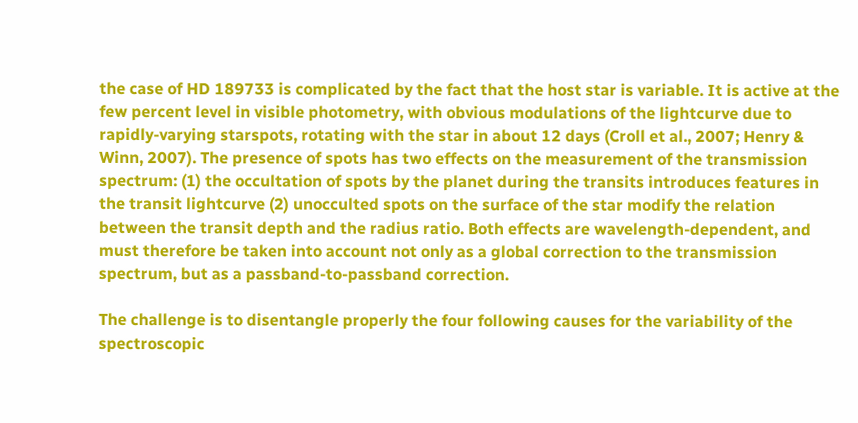the case of HD 189733 is complicated by the fact that the host star is variable. It is active at the few percent level in visible photometry, with obvious modulations of the lightcurve due to rapidly-varying starspots, rotating with the star in about 12 days (Croll et al., 2007; Henry & Winn, 2007). The presence of spots has two effects on the measurement of the transmission spectrum: (1) the occultation of spots by the planet during the transits introduces features in the transit lightcurve (2) unocculted spots on the surface of the star modify the relation between the transit depth and the radius ratio. Both effects are wavelength-dependent, and must therefore be taken into account not only as a global correction to the transmission spectrum, but as a passband-to-passband correction.

The challenge is to disentangle properly the four following causes for the variability of the spectroscopic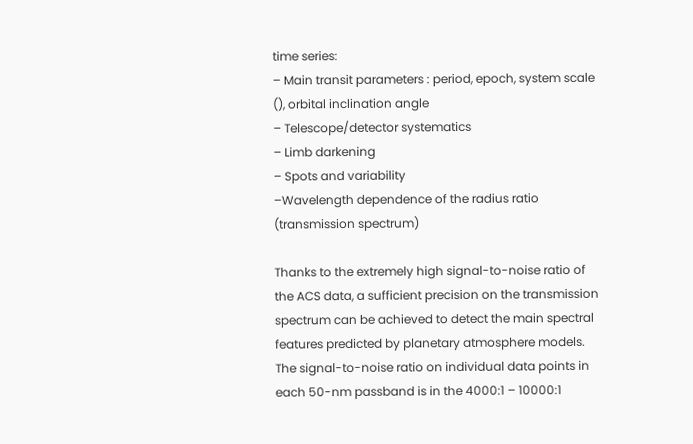time series:
– Main transit parameters : period, epoch, system scale (), orbital inclination angle
– Telescope/detector systematics
– Limb darkening
– Spots and variability
–Wavelength dependence of the radius ratio (transmission spectrum)

Thanks to the extremely high signal-to-noise ratio of the ACS data, a sufficient precision on the transmission spectrum can be achieved to detect the main spectral features predicted by planetary atmosphere models. The signal-to-noise ratio on individual data points in each 50-nm passband is in the 4000:1 – 10000:1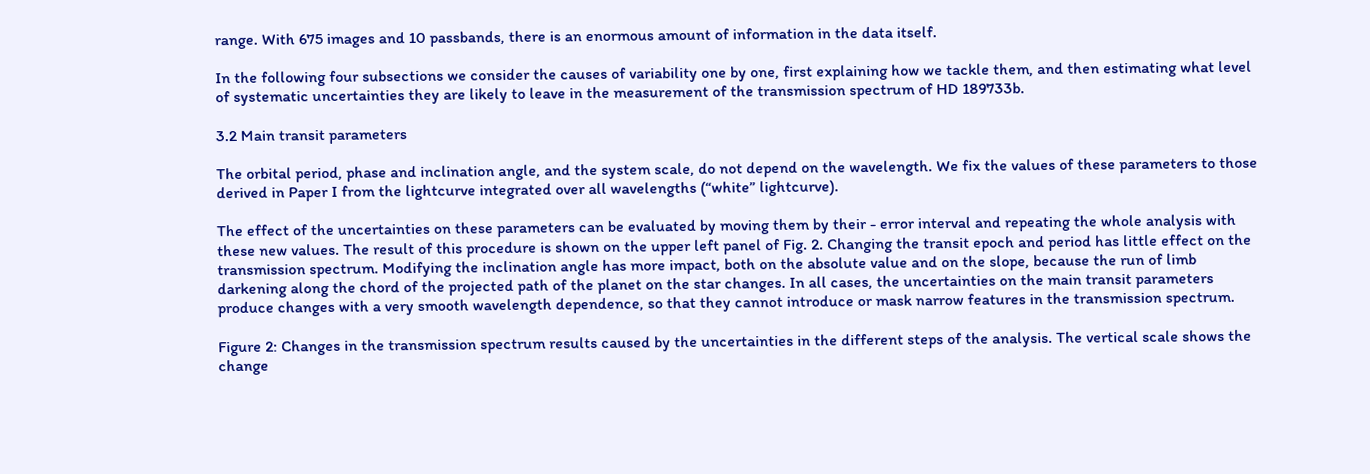range. With 675 images and 10 passbands, there is an enormous amount of information in the data itself.

In the following four subsections we consider the causes of variability one by one, first explaining how we tackle them, and then estimating what level of systematic uncertainties they are likely to leave in the measurement of the transmission spectrum of HD 189733b.

3.2 Main transit parameters

The orbital period, phase and inclination angle, and the system scale, do not depend on the wavelength. We fix the values of these parameters to those derived in Paper I from the lightcurve integrated over all wavelengths (“white” lightcurve).

The effect of the uncertainties on these parameters can be evaluated by moving them by their - error interval and repeating the whole analysis with these new values. The result of this procedure is shown on the upper left panel of Fig. 2. Changing the transit epoch and period has little effect on the transmission spectrum. Modifying the inclination angle has more impact, both on the absolute value and on the slope, because the run of limb darkening along the chord of the projected path of the planet on the star changes. In all cases, the uncertainties on the main transit parameters produce changes with a very smooth wavelength dependence, so that they cannot introduce or mask narrow features in the transmission spectrum.

Figure 2: Changes in the transmission spectrum results caused by the uncertainties in the different steps of the analysis. The vertical scale shows the change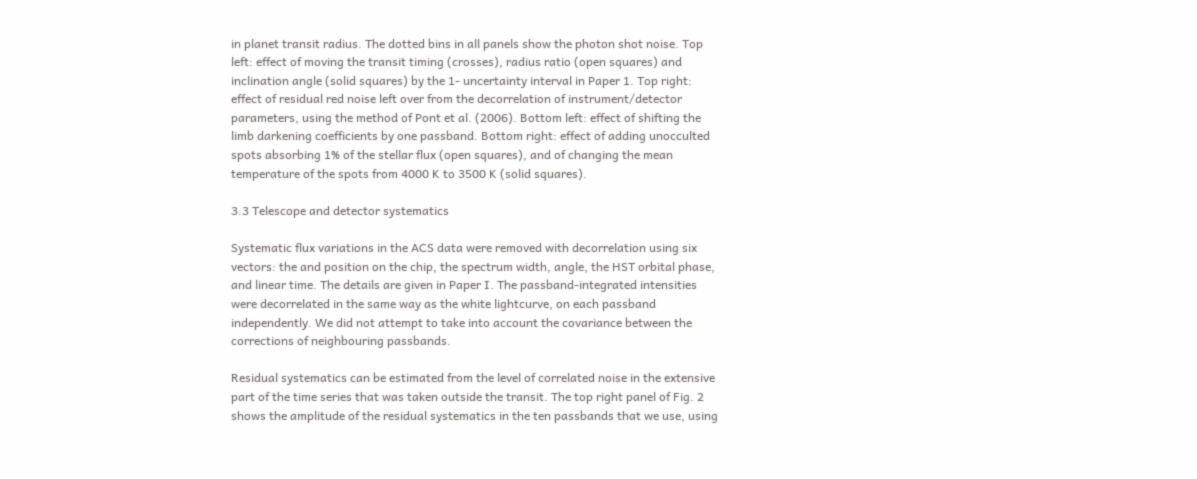in planet transit radius. The dotted bins in all panels show the photon shot noise. Top left: effect of moving the transit timing (crosses), radius ratio (open squares) and inclination angle (solid squares) by the 1- uncertainty interval in Paper 1. Top right: effect of residual red noise left over from the decorrelation of instrument/detector parameters, using the method of Pont et al. (2006). Bottom left: effect of shifting the limb darkening coefficients by one passband. Bottom right: effect of adding unocculted spots absorbing 1% of the stellar flux (open squares), and of changing the mean temperature of the spots from 4000 K to 3500 K (solid squares).

3.3 Telescope and detector systematics

Systematic flux variations in the ACS data were removed with decorrelation using six vectors: the and position on the chip, the spectrum width, angle, the HST orbital phase, and linear time. The details are given in Paper I. The passband-integrated intensities were decorrelated in the same way as the white lightcurve, on each passband independently. We did not attempt to take into account the covariance between the corrections of neighbouring passbands.

Residual systematics can be estimated from the level of correlated noise in the extensive part of the time series that was taken outside the transit. The top right panel of Fig. 2 shows the amplitude of the residual systematics in the ten passbands that we use, using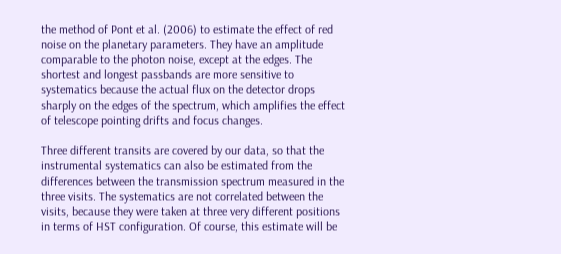the method of Pont et al. (2006) to estimate the effect of red noise on the planetary parameters. They have an amplitude comparable to the photon noise, except at the edges. The shortest and longest passbands are more sensitive to systematics because the actual flux on the detector drops sharply on the edges of the spectrum, which amplifies the effect of telescope pointing drifts and focus changes.

Three different transits are covered by our data, so that the instrumental systematics can also be estimated from the differences between the transmission spectrum measured in the three visits. The systematics are not correlated between the visits, because they were taken at three very different positions in terms of HST configuration. Of course, this estimate will be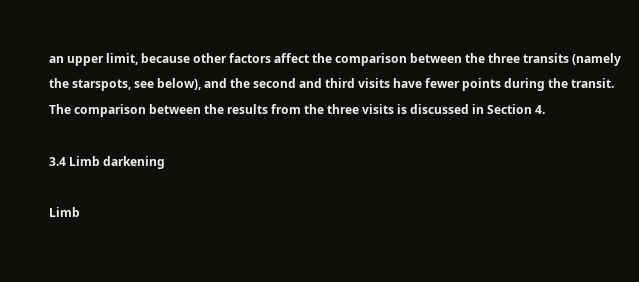an upper limit, because other factors affect the comparison between the three transits (namely the starspots, see below), and the second and third visits have fewer points during the transit. The comparison between the results from the three visits is discussed in Section 4.

3.4 Limb darkening

Limb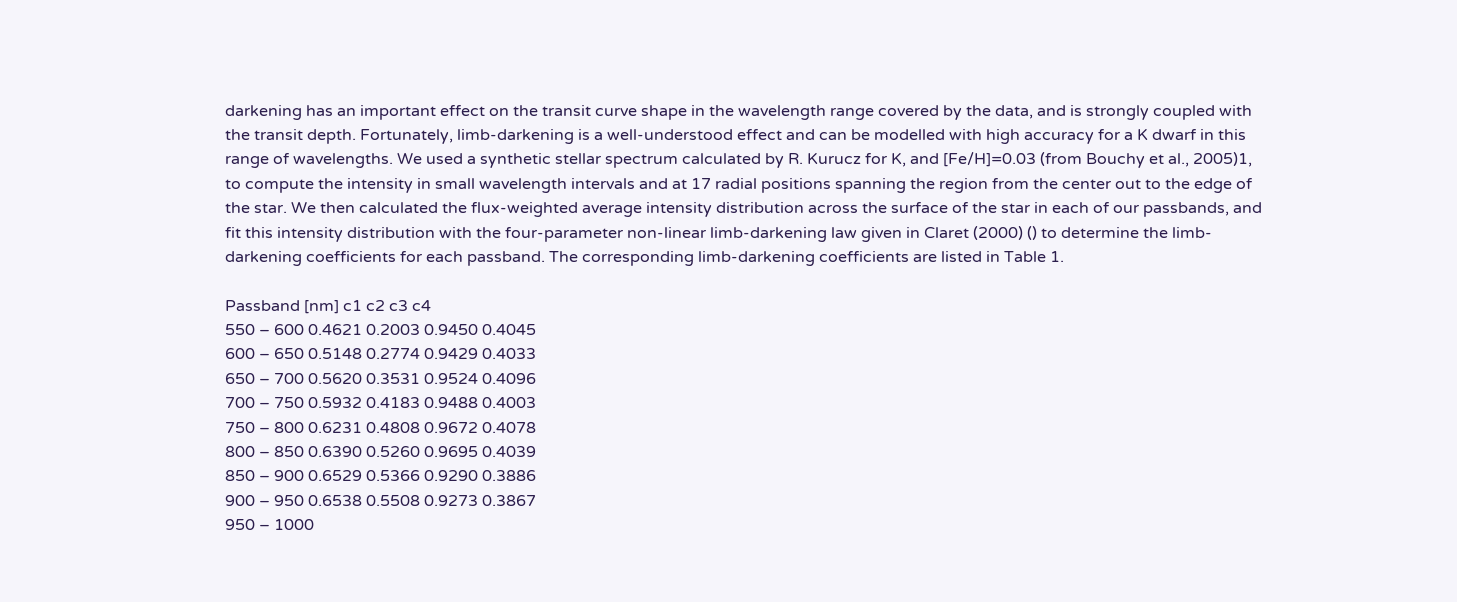darkening has an important effect on the transit curve shape in the wavelength range covered by the data, and is strongly coupled with the transit depth. Fortunately, limb-darkening is a well-understood effect and can be modelled with high accuracy for a K dwarf in this range of wavelengths. We used a synthetic stellar spectrum calculated by R. Kurucz for K, and [Fe/H]=0.03 (from Bouchy et al., 2005)1, to compute the intensity in small wavelength intervals and at 17 radial positions spanning the region from the center out to the edge of the star. We then calculated the flux-weighted average intensity distribution across the surface of the star in each of our passbands, and fit this intensity distribution with the four-parameter non-linear limb-darkening law given in Claret (2000) () to determine the limb-darkening coefficients for each passband. The corresponding limb-darkening coefficients are listed in Table 1.

Passband [nm] c1 c2 c3 c4
550 – 600 0.4621 0.2003 0.9450 0.4045
600 – 650 0.5148 0.2774 0.9429 0.4033
650 – 700 0.5620 0.3531 0.9524 0.4096
700 – 750 0.5932 0.4183 0.9488 0.4003
750 – 800 0.6231 0.4808 0.9672 0.4078
800 – 850 0.6390 0.5260 0.9695 0.4039
850 – 900 0.6529 0.5366 0.9290 0.3886
900 – 950 0.6538 0.5508 0.9273 0.3867
950 – 1000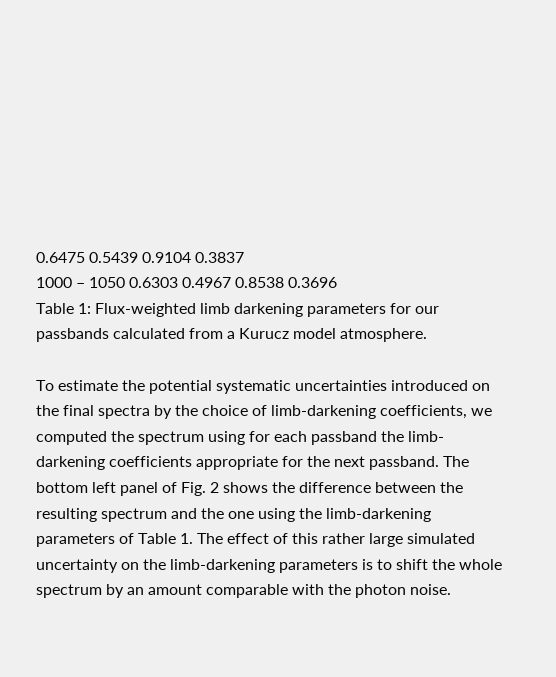0.6475 0.5439 0.9104 0.3837
1000 – 1050 0.6303 0.4967 0.8538 0.3696
Table 1: Flux-weighted limb darkening parameters for our passbands calculated from a Kurucz model atmosphere.

To estimate the potential systematic uncertainties introduced on the final spectra by the choice of limb-darkening coefficients, we computed the spectrum using for each passband the limb-darkening coefficients appropriate for the next passband. The bottom left panel of Fig. 2 shows the difference between the resulting spectrum and the one using the limb-darkening parameters of Table 1. The effect of this rather large simulated uncertainty on the limb-darkening parameters is to shift the whole spectrum by an amount comparable with the photon noise.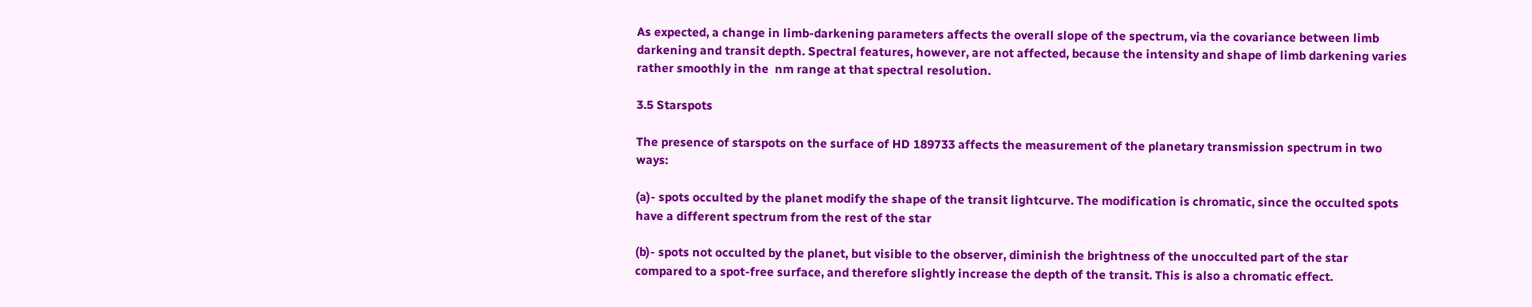As expected, a change in limb-darkening parameters affects the overall slope of the spectrum, via the covariance between limb darkening and transit depth. Spectral features, however, are not affected, because the intensity and shape of limb darkening varies rather smoothly in the  nm range at that spectral resolution.

3.5 Starspots

The presence of starspots on the surface of HD 189733 affects the measurement of the planetary transmission spectrum in two ways:

(a)- spots occulted by the planet modify the shape of the transit lightcurve. The modification is chromatic, since the occulted spots have a different spectrum from the rest of the star

(b)- spots not occulted by the planet, but visible to the observer, diminish the brightness of the unocculted part of the star compared to a spot-free surface, and therefore slightly increase the depth of the transit. This is also a chromatic effect.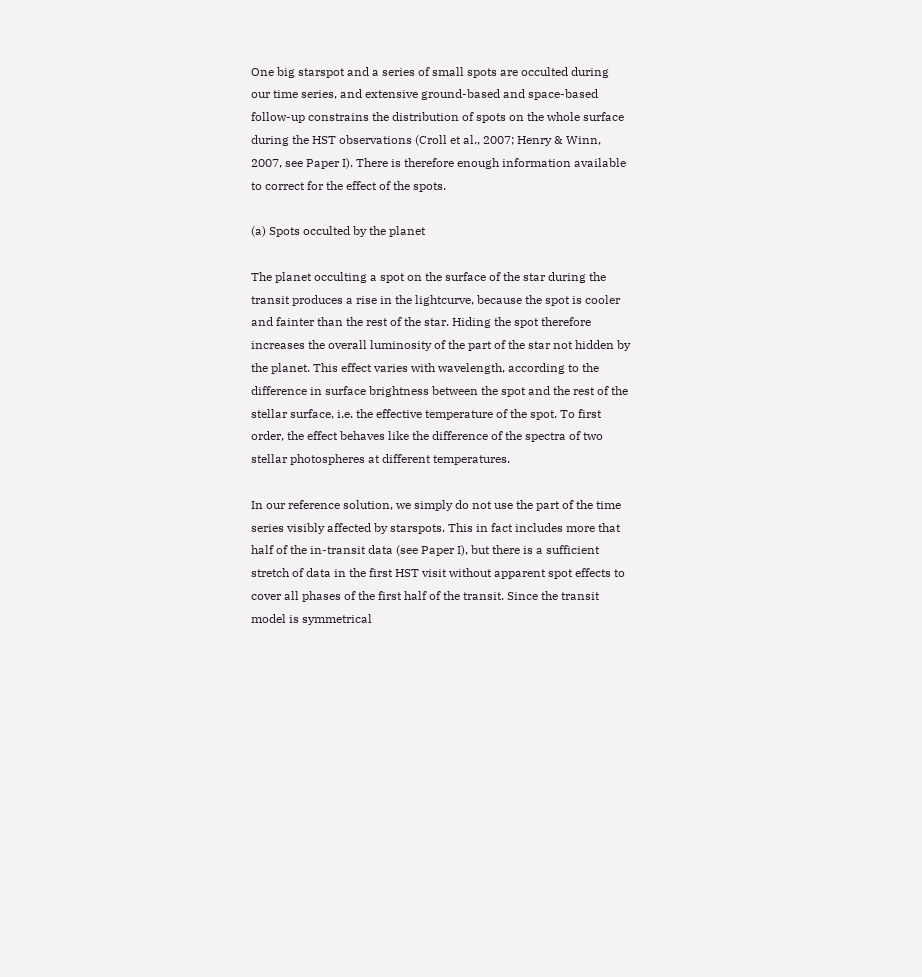One big starspot and a series of small spots are occulted during our time series, and extensive ground-based and space-based follow-up constrains the distribution of spots on the whole surface during the HST observations (Croll et al., 2007; Henry & Winn, 2007, see Paper I). There is therefore enough information available to correct for the effect of the spots.

(a) Spots occulted by the planet

The planet occulting a spot on the surface of the star during the transit produces a rise in the lightcurve, because the spot is cooler and fainter than the rest of the star. Hiding the spot therefore increases the overall luminosity of the part of the star not hidden by the planet. This effect varies with wavelength, according to the difference in surface brightness between the spot and the rest of the stellar surface, i.e. the effective temperature of the spot. To first order, the effect behaves like the difference of the spectra of two stellar photospheres at different temperatures.

In our reference solution, we simply do not use the part of the time series visibly affected by starspots. This in fact includes more that half of the in-transit data (see Paper I), but there is a sufficient stretch of data in the first HST visit without apparent spot effects to cover all phases of the first half of the transit. Since the transit model is symmetrical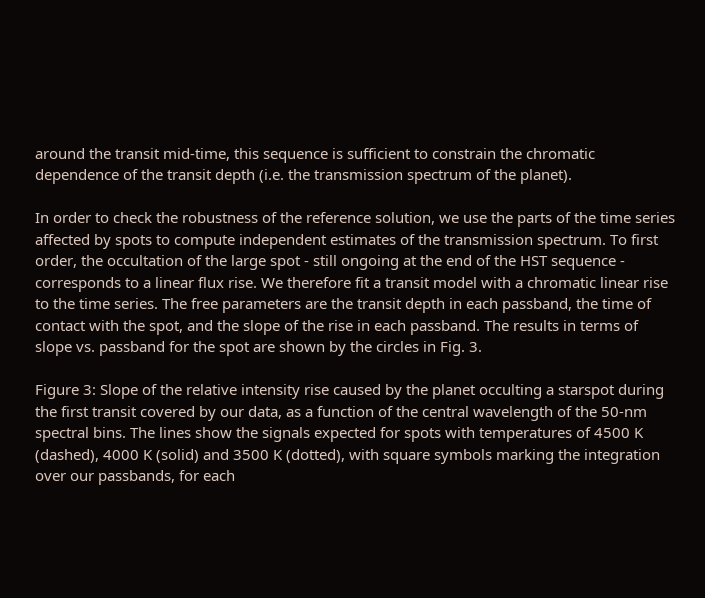around the transit mid-time, this sequence is sufficient to constrain the chromatic dependence of the transit depth (i.e. the transmission spectrum of the planet).

In order to check the robustness of the reference solution, we use the parts of the time series affected by spots to compute independent estimates of the transmission spectrum. To first order, the occultation of the large spot - still ongoing at the end of the HST sequence - corresponds to a linear flux rise. We therefore fit a transit model with a chromatic linear rise to the time series. The free parameters are the transit depth in each passband, the time of contact with the spot, and the slope of the rise in each passband. The results in terms of slope vs. passband for the spot are shown by the circles in Fig. 3.

Figure 3: Slope of the relative intensity rise caused by the planet occulting a starspot during the first transit covered by our data, as a function of the central wavelength of the 50-nm spectral bins. The lines show the signals expected for spots with temperatures of 4500 K (dashed), 4000 K (solid) and 3500 K (dotted), with square symbols marking the integration over our passbands, for each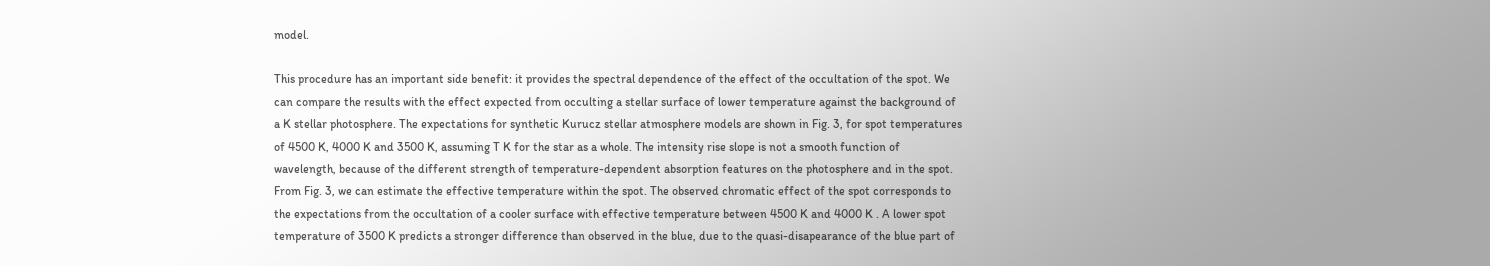model.

This procedure has an important side benefit: it provides the spectral dependence of the effect of the occultation of the spot. We can compare the results with the effect expected from occulting a stellar surface of lower temperature against the background of a K stellar photosphere. The expectations for synthetic Kurucz stellar atmosphere models are shown in Fig. 3, for spot temperatures of 4500 K, 4000 K and 3500 K, assuming T K for the star as a whole. The intensity rise slope is not a smooth function of wavelength, because of the different strength of temperature-dependent absorption features on the photosphere and in the spot. From Fig. 3, we can estimate the effective temperature within the spot. The observed chromatic effect of the spot corresponds to the expectations from the occultation of a cooler surface with effective temperature between 4500 K and 4000 K . A lower spot temperature of 3500 K predicts a stronger difference than observed in the blue, due to the quasi-disapearance of the blue part of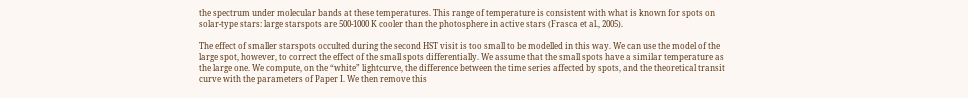the spectrum under molecular bands at these temperatures. This range of temperature is consistent with what is known for spots on solar-type stars: large starspots are 500-1000 K cooler than the photosphere in active stars (Frasca et al., 2005).

The effect of smaller starspots occulted during the second HST visit is too small to be modelled in this way. We can use the model of the large spot, however, to correct the effect of the small spots differentially. We assume that the small spots have a similar temperature as the large one. We compute, on the “white” lightcurve, the difference between the time series affected by spots, and the theoretical transit curve with the parameters of Paper I. We then remove this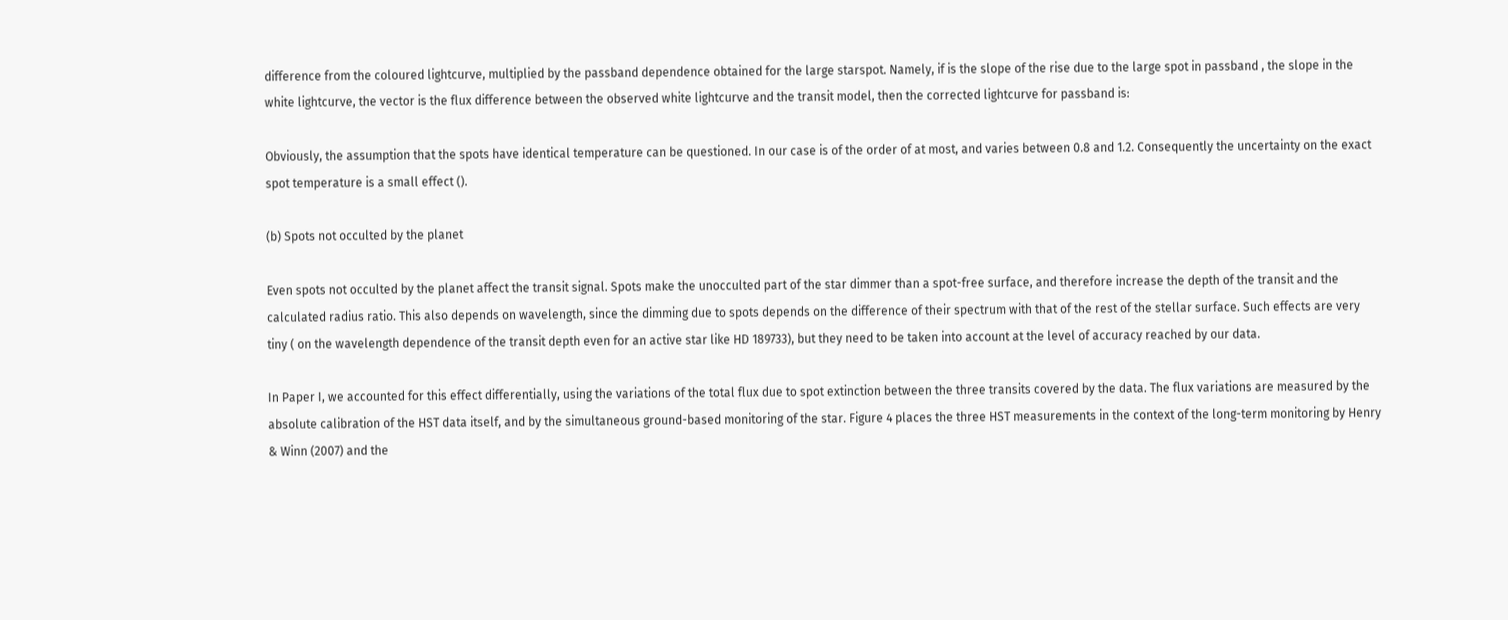difference from the coloured lightcurve, multiplied by the passband dependence obtained for the large starspot. Namely, if is the slope of the rise due to the large spot in passband , the slope in the white lightcurve, the vector is the flux difference between the observed white lightcurve and the transit model, then the corrected lightcurve for passband is:

Obviously, the assumption that the spots have identical temperature can be questioned. In our case is of the order of at most, and varies between 0.8 and 1.2. Consequently the uncertainty on the exact spot temperature is a small effect ().

(b) Spots not occulted by the planet

Even spots not occulted by the planet affect the transit signal. Spots make the unocculted part of the star dimmer than a spot-free surface, and therefore increase the depth of the transit and the calculated radius ratio. This also depends on wavelength, since the dimming due to spots depends on the difference of their spectrum with that of the rest of the stellar surface. Such effects are very tiny ( on the wavelength dependence of the transit depth even for an active star like HD 189733), but they need to be taken into account at the level of accuracy reached by our data.

In Paper I, we accounted for this effect differentially, using the variations of the total flux due to spot extinction between the three transits covered by the data. The flux variations are measured by the absolute calibration of the HST data itself, and by the simultaneous ground-based monitoring of the star. Figure 4 places the three HST measurements in the context of the long-term monitoring by Henry & Winn (2007) and the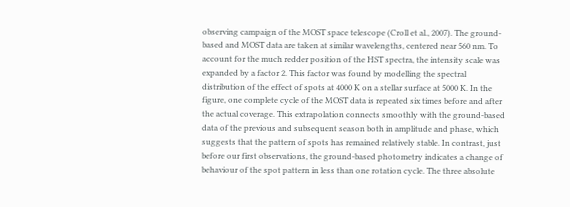observing campaign of the MOST space telescope (Croll et al., 2007). The ground-based and MOST data are taken at similar wavelengths, centered near 560 nm. To account for the much redder position of the HST spectra, the intensity scale was expanded by a factor 2. This factor was found by modelling the spectral distribution of the effect of spots at 4000 K on a stellar surface at 5000 K. In the figure, one complete cycle of the MOST data is repeated six times before and after the actual coverage. This extrapolation connects smoothly with the ground-based data of the previous and subsequent season both in amplitude and phase, which suggests that the pattern of spots has remained relatively stable. In contrast, just before our first observations, the ground-based photometry indicates a change of behaviour of the spot pattern in less than one rotation cycle. The three absolute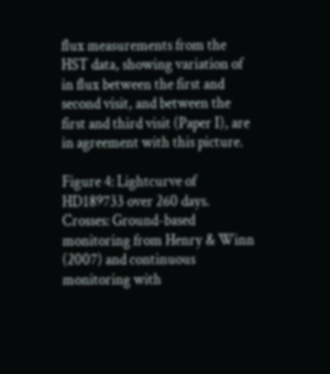flux measurements from the HST data, showing variation of in flux between the first and second visit, and between the first and third visit (Paper I), are in agreement with this picture.

Figure 4: Lightcurve of HD189733 over 260 days. Crosses: Ground-based monitoring from Henry & Winn (2007) and continuous monitoring with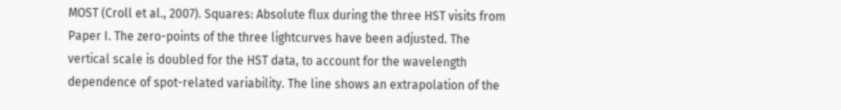MOST (Croll et al., 2007). Squares: Absolute flux during the three HST visits from Paper I. The zero-points of the three lightcurves have been adjusted. The vertical scale is doubled for the HST data, to account for the wavelength dependence of spot-related variability. The line shows an extrapolation of the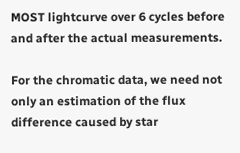MOST lightcurve over 6 cycles before and after the actual measurements.

For the chromatic data, we need not only an estimation of the flux difference caused by star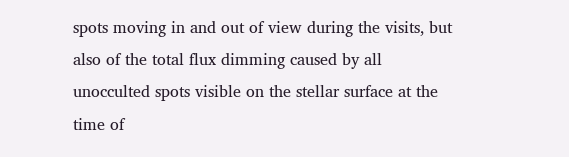spots moving in and out of view during the visits, but also of the total flux dimming caused by all unocculted spots visible on the stellar surface at the time of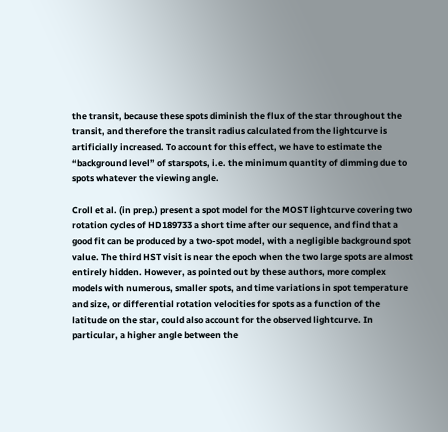the transit, because these spots diminish the flux of the star throughout the transit, and therefore the transit radius calculated from the lightcurve is artificially increased. To account for this effect, we have to estimate the “background level” of starspots, i.e. the minimum quantity of dimming due to spots whatever the viewing angle.

Croll et al. (in prep.) present a spot model for the MOST lightcurve covering two rotation cycles of HD189733 a short time after our sequence, and find that a good fit can be produced by a two-spot model, with a negligible background spot value. The third HST visit is near the epoch when the two large spots are almost entirely hidden. However, as pointed out by these authors, more complex models with numerous, smaller spots, and time variations in spot temperature and size, or differential rotation velocities for spots as a function of the latitude on the star, could also account for the observed lightcurve. In particular, a higher angle between the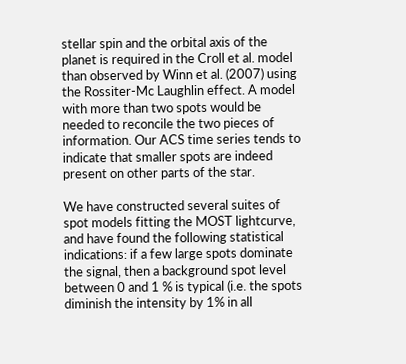stellar spin and the orbital axis of the planet is required in the Croll et al. model than observed by Winn et al. (2007) using the Rossiter-Mc Laughlin effect. A model with more than two spots would be needed to reconcile the two pieces of information. Our ACS time series tends to indicate that smaller spots are indeed present on other parts of the star.

We have constructed several suites of spot models fitting the MOST lightcurve, and have found the following statistical indications: if a few large spots dominate the signal, then a background spot level between 0 and 1 % is typical (i.e. the spots diminish the intensity by 1% in all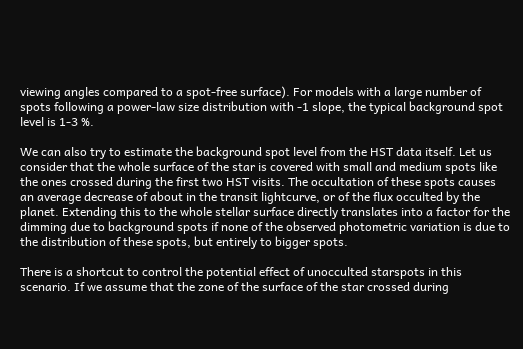viewing angles compared to a spot-free surface). For models with a large number of spots following a power-law size distribution with -1 slope, the typical background spot level is 1-3 %.

We can also try to estimate the background spot level from the HST data itself. Let us consider that the whole surface of the star is covered with small and medium spots like the ones crossed during the first two HST visits. The occultation of these spots causes an average decrease of about in the transit lightcurve, or of the flux occulted by the planet. Extending this to the whole stellar surface directly translates into a factor for the dimming due to background spots if none of the observed photometric variation is due to the distribution of these spots, but entirely to bigger spots.

There is a shortcut to control the potential effect of unocculted starspots in this scenario. If we assume that the zone of the surface of the star crossed during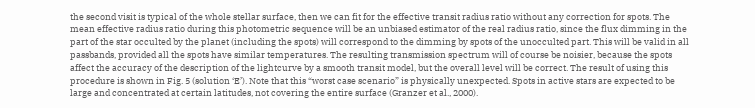the second visit is typical of the whole stellar surface, then we can fit for the effective transit radius ratio without any correction for spots. The mean effective radius ratio during this photometric sequence will be an unbiased estimator of the real radius ratio, since the flux dimming in the part of the star occulted by the planet (including the spots) will correspond to the dimming by spots of the unocculted part. This will be valid in all passbands, provided all the spots have similar temperatures. The resulting transmission spectrum will of course be noisier, because the spots affect the accuracy of the description of the lightcurve by a smooth transit model, but the overall level will be correct. The result of using this procedure is shown in Fig. 5 (solution ‘E’). Note that this “worst case scenario” is physically unexpected. Spots in active stars are expected to be large and concentrated at certain latitudes, not covering the entire surface (Granzer et al., 2000).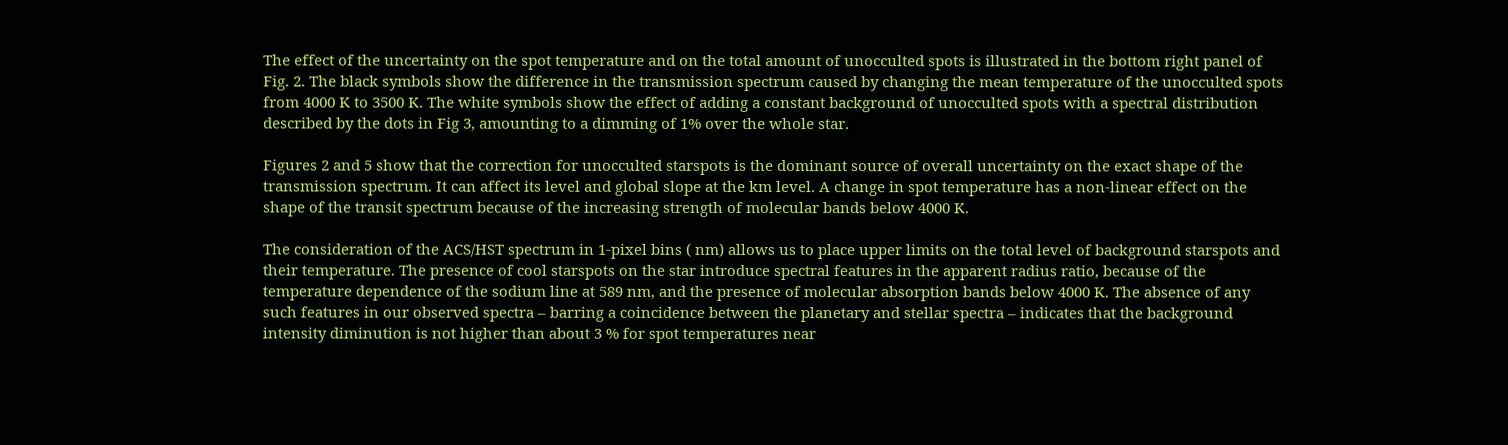The effect of the uncertainty on the spot temperature and on the total amount of unocculted spots is illustrated in the bottom right panel of Fig. 2. The black symbols show the difference in the transmission spectrum caused by changing the mean temperature of the unocculted spots from 4000 K to 3500 K. The white symbols show the effect of adding a constant background of unocculted spots with a spectral distribution described by the dots in Fig 3, amounting to a dimming of 1% over the whole star.

Figures 2 and 5 show that the correction for unocculted starspots is the dominant source of overall uncertainty on the exact shape of the transmission spectrum. It can affect its level and global slope at the km level. A change in spot temperature has a non-linear effect on the shape of the transit spectrum because of the increasing strength of molecular bands below 4000 K.

The consideration of the ACS/HST spectrum in 1-pixel bins ( nm) allows us to place upper limits on the total level of background starspots and their temperature. The presence of cool starspots on the star introduce spectral features in the apparent radius ratio, because of the temperature dependence of the sodium line at 589 nm, and the presence of molecular absorption bands below 4000 K. The absence of any such features in our observed spectra – barring a coincidence between the planetary and stellar spectra – indicates that the background intensity diminution is not higher than about 3 % for spot temperatures near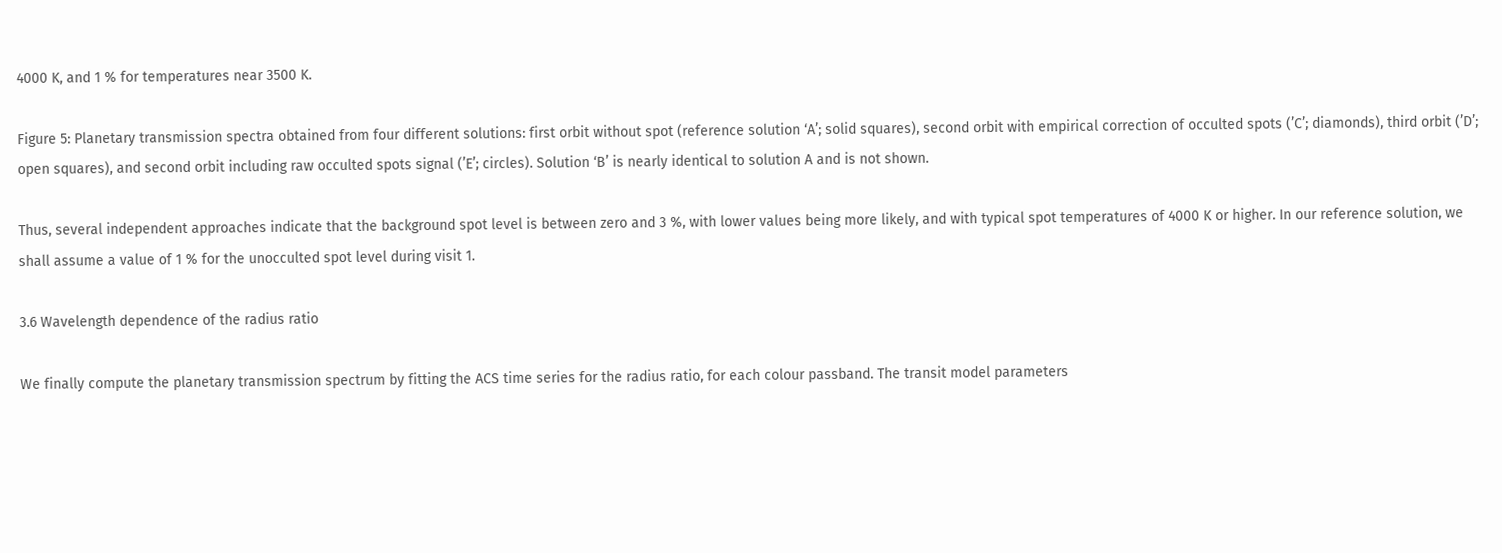4000 K, and 1 % for temperatures near 3500 K.

Figure 5: Planetary transmission spectra obtained from four different solutions: first orbit without spot (reference solution ‘A’; solid squares), second orbit with empirical correction of occulted spots (’C’; diamonds), third orbit (’D’; open squares), and second orbit including raw occulted spots signal (’E’; circles). Solution ‘B’ is nearly identical to solution A and is not shown.

Thus, several independent approaches indicate that the background spot level is between zero and 3 %, with lower values being more likely, and with typical spot temperatures of 4000 K or higher. In our reference solution, we shall assume a value of 1 % for the unocculted spot level during visit 1.

3.6 Wavelength dependence of the radius ratio

We finally compute the planetary transmission spectrum by fitting the ACS time series for the radius ratio, for each colour passband. The transit model parameters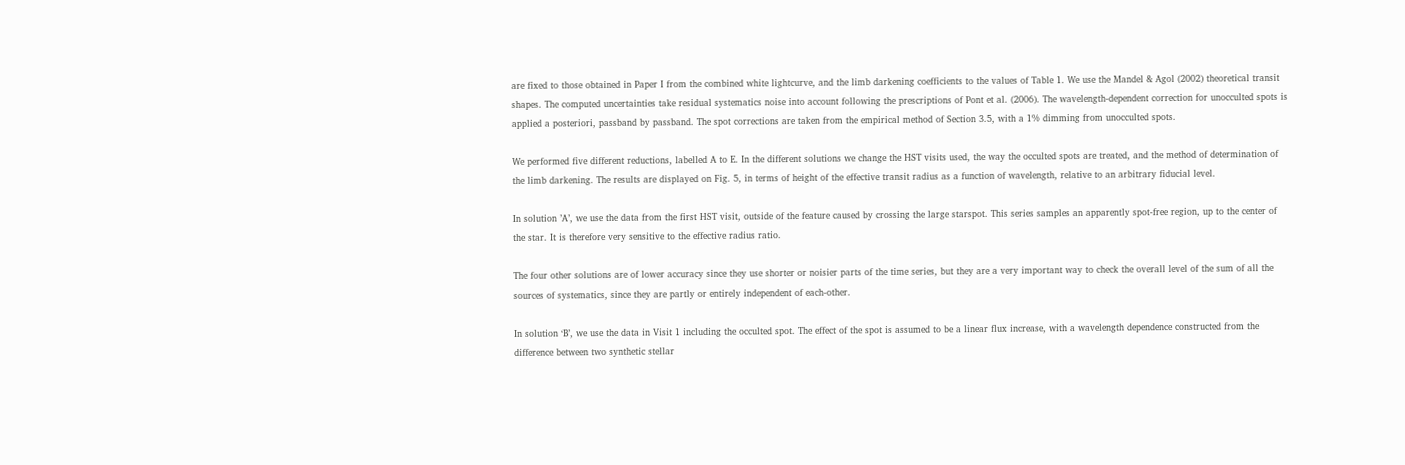are fixed to those obtained in Paper I from the combined white lightcurve, and the limb darkening coefficients to the values of Table 1. We use the Mandel & Agol (2002) theoretical transit shapes. The computed uncertainties take residual systematics noise into account following the prescriptions of Pont et al. (2006). The wavelength-dependent correction for unocculted spots is applied a posteriori, passband by passband. The spot corrections are taken from the empirical method of Section 3.5, with a 1% dimming from unocculted spots.

We performed five different reductions, labelled A to E. In the different solutions we change the HST visits used, the way the occulted spots are treated, and the method of determination of the limb darkening. The results are displayed on Fig. 5, in terms of height of the effective transit radius as a function of wavelength, relative to an arbitrary fiducial level.

In solution ’A’, we use the data from the first HST visit, outside of the feature caused by crossing the large starspot. This series samples an apparently spot-free region, up to the center of the star. It is therefore very sensitive to the effective radius ratio.

The four other solutions are of lower accuracy since they use shorter or noisier parts of the time series, but they are a very important way to check the overall level of the sum of all the sources of systematics, since they are partly or entirely independent of each-other.

In solution ‘B’, we use the data in Visit 1 including the occulted spot. The effect of the spot is assumed to be a linear flux increase, with a wavelength dependence constructed from the difference between two synthetic stellar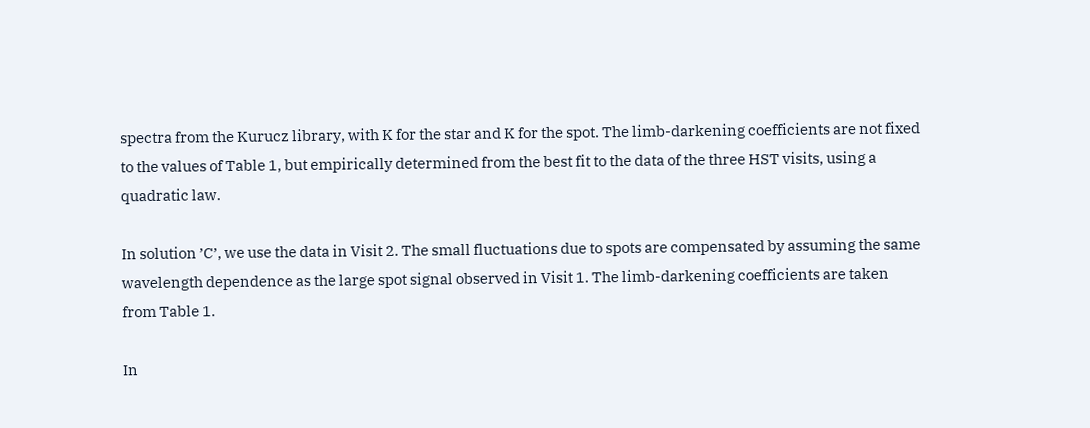spectra from the Kurucz library, with K for the star and K for the spot. The limb-darkening coefficients are not fixed to the values of Table 1, but empirically determined from the best fit to the data of the three HST visits, using a quadratic law.

In solution ’C’, we use the data in Visit 2. The small fluctuations due to spots are compensated by assuming the same wavelength dependence as the large spot signal observed in Visit 1. The limb-darkening coefficients are taken from Table 1.

In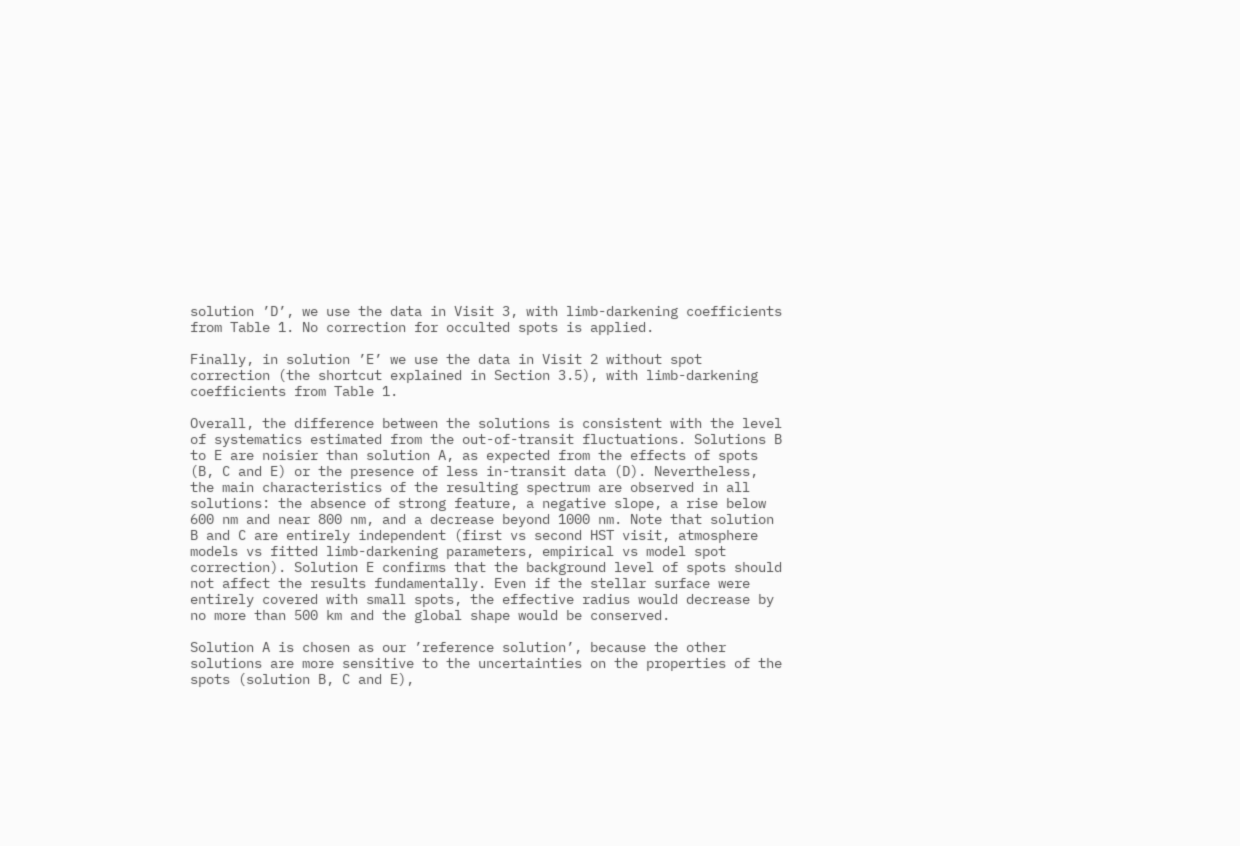solution ’D’, we use the data in Visit 3, with limb-darkening coefficients from Table 1. No correction for occulted spots is applied.

Finally, in solution ’E’ we use the data in Visit 2 without spot correction (the shortcut explained in Section 3.5), with limb-darkening coefficients from Table 1.

Overall, the difference between the solutions is consistent with the level of systematics estimated from the out-of-transit fluctuations. Solutions B to E are noisier than solution A, as expected from the effects of spots (B, C and E) or the presence of less in-transit data (D). Nevertheless, the main characteristics of the resulting spectrum are observed in all solutions: the absence of strong feature, a negative slope, a rise below 600 nm and near 800 nm, and a decrease beyond 1000 nm. Note that solution B and C are entirely independent (first vs second HST visit, atmosphere models vs fitted limb-darkening parameters, empirical vs model spot correction). Solution E confirms that the background level of spots should not affect the results fundamentally. Even if the stellar surface were entirely covered with small spots, the effective radius would decrease by no more than 500 km and the global shape would be conserved.

Solution A is chosen as our ’reference solution’, because the other solutions are more sensitive to the uncertainties on the properties of the spots (solution B, C and E),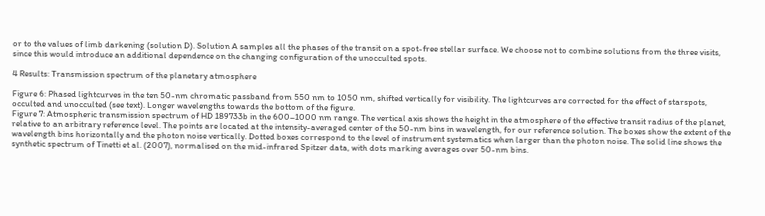or to the values of limb darkening (solution D). Solution A samples all the phases of the transit on a spot-free stellar surface. We choose not to combine solutions from the three visits, since this would introduce an additional dependence on the changing configuration of the unocculted spots.

4 Results: Transmission spectrum of the planetary atmosphere

Figure 6: Phased lightcurves in the ten 50-nm chromatic passband from 550 nm to 1050 nm, shifted vertically for visibility. The lightcurves are corrected for the effect of starspots, occulted and unocculted (see text). Longer wavelengths towards the bottom of the figure.
Figure 7: Atmospheric transmission spectrum of HD 189733b in the 600–1000 nm range. The vertical axis shows the height in the atmosphere of the effective transit radius of the planet, relative to an arbitrary reference level. The points are located at the intensity-averaged center of the 50-nm bins in wavelength, for our reference solution. The boxes show the extent of the wavelength bins horizontally and the photon noise vertically. Dotted boxes correspond to the level of instrument systematics when larger than the photon noise. The solid line shows the synthetic spectrum of Tinetti et al. (2007), normalised on the mid-infrared Spitzer data, with dots marking averages over 50-nm bins.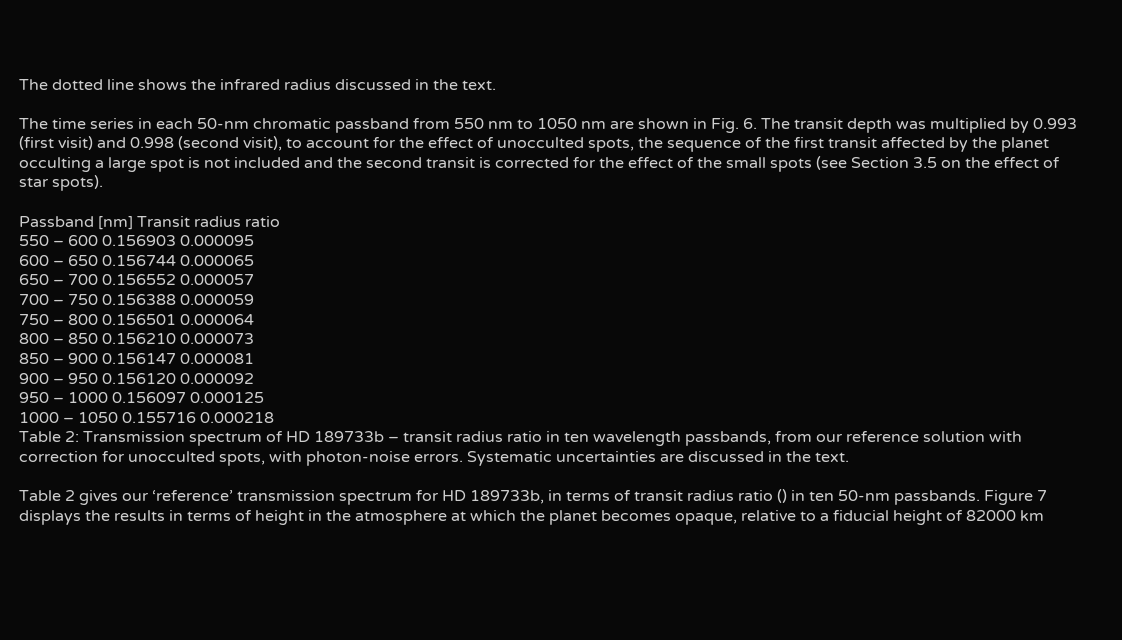The dotted line shows the infrared radius discussed in the text.

The time series in each 50-nm chromatic passband from 550 nm to 1050 nm are shown in Fig. 6. The transit depth was multiplied by 0.993 (first visit) and 0.998 (second visit), to account for the effect of unocculted spots, the sequence of the first transit affected by the planet occulting a large spot is not included and the second transit is corrected for the effect of the small spots (see Section 3.5 on the effect of star spots).

Passband [nm] Transit radius ratio
550 – 600 0.156903 0.000095
600 – 650 0.156744 0.000065
650 – 700 0.156552 0.000057
700 – 750 0.156388 0.000059
750 – 800 0.156501 0.000064
800 – 850 0.156210 0.000073
850 – 900 0.156147 0.000081
900 – 950 0.156120 0.000092
950 – 1000 0.156097 0.000125
1000 – 1050 0.155716 0.000218
Table 2: Transmission spectrum of HD 189733b – transit radius ratio in ten wavelength passbands, from our reference solution with correction for unocculted spots, with photon-noise errors. Systematic uncertainties are discussed in the text.

Table 2 gives our ‘reference’ transmission spectrum for HD 189733b, in terms of transit radius ratio () in ten 50-nm passbands. Figure 7 displays the results in terms of height in the atmosphere at which the planet becomes opaque, relative to a fiducial height of 82000 km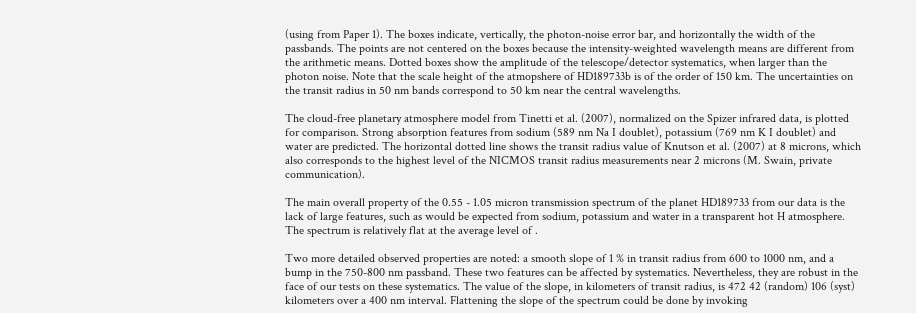(using from Paper 1). The boxes indicate, vertically, the photon-noise error bar, and horizontally the width of the passbands. The points are not centered on the boxes because the intensity-weighted wavelength means are different from the arithmetic means. Dotted boxes show the amplitude of the telescope/detector systematics, when larger than the photon noise. Note that the scale height of the atmopshere of HD189733b is of the order of 150 km. The uncertainties on the transit radius in 50 nm bands correspond to 50 km near the central wavelengths.

The cloud-free planetary atmosphere model from Tinetti et al. (2007), normalized on the Spizer infrared data, is plotted for comparison. Strong absorption features from sodium (589 nm Na I doublet), potassium (769 nm K I doublet) and water are predicted. The horizontal dotted line shows the transit radius value of Knutson et al. (2007) at 8 microns, which also corresponds to the highest level of the NICMOS transit radius measurements near 2 microns (M. Swain, private communication).

The main overall property of the 0.55 - 1.05 micron transmission spectrum of the planet HD189733 from our data is the lack of large features, such as would be expected from sodium, potassium and water in a transparent hot H atmosphere. The spectrum is relatively flat at the average level of .

Two more detailed observed properties are noted: a smooth slope of 1 % in transit radius from 600 to 1000 nm, and a bump in the 750-800 nm passband. These two features can be affected by systematics. Nevertheless, they are robust in the face of our tests on these systematics. The value of the slope, in kilometers of transit radius, is 472 42 (random) 106 (syst) kilometers over a 400 nm interval. Flattening the slope of the spectrum could be done by invoking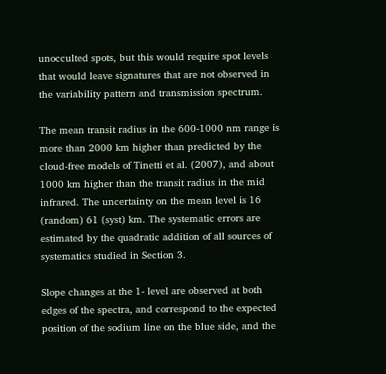unocculted spots, but this would require spot levels that would leave signatures that are not observed in the variability pattern and transmission spectrum.

The mean transit radius in the 600-1000 nm range is more than 2000 km higher than predicted by the cloud-free models of Tinetti et al. (2007), and about 1000 km higher than the transit radius in the mid infrared. The uncertainty on the mean level is 16 (random) 61 (syst) km. The systematic errors are estimated by the quadratic addition of all sources of systematics studied in Section 3.

Slope changes at the 1- level are observed at both edges of the spectra, and correspond to the expected position of the sodium line on the blue side, and the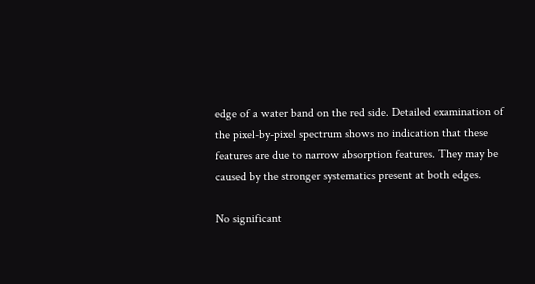edge of a water band on the red side. Detailed examination of the pixel-by-pixel spectrum shows no indication that these features are due to narrow absorption features. They may be caused by the stronger systematics present at both edges.

No significant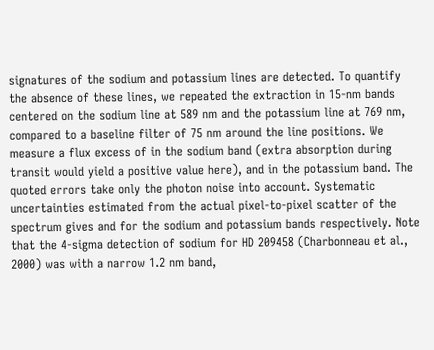signatures of the sodium and potassium lines are detected. To quantify the absence of these lines, we repeated the extraction in 15-nm bands centered on the sodium line at 589 nm and the potassium line at 769 nm, compared to a baseline filter of 75 nm around the line positions. We measure a flux excess of in the sodium band (extra absorption during transit would yield a positive value here), and in the potassium band. The quoted errors take only the photon noise into account. Systematic uncertainties estimated from the actual pixel-to-pixel scatter of the spectrum gives and for the sodium and potassium bands respectively. Note that the 4-sigma detection of sodium for HD 209458 (Charbonneau et al., 2000) was with a narrow 1.2 nm band,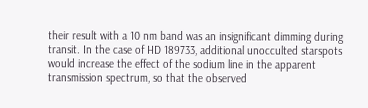their result with a 10 nm band was an insignificant dimming during transit. In the case of HD 189733, additional unocculted starspots would increase the effect of the sodium line in the apparent transmission spectrum, so that the observed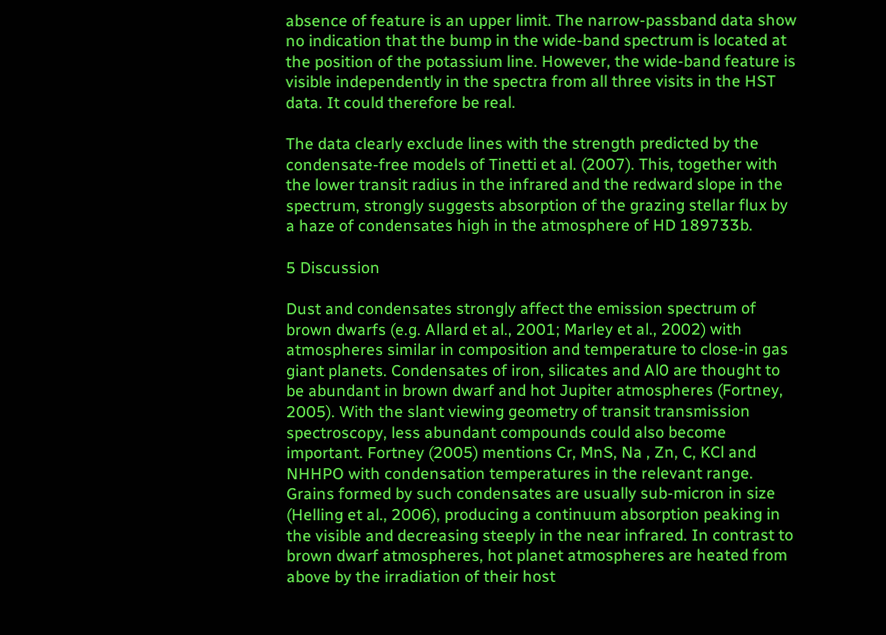absence of feature is an upper limit. The narrow-passband data show no indication that the bump in the wide-band spectrum is located at the position of the potassium line. However, the wide-band feature is visible independently in the spectra from all three visits in the HST data. It could therefore be real.

The data clearly exclude lines with the strength predicted by the condensate-free models of Tinetti et al. (2007). This, together with the lower transit radius in the infrared and the redward slope in the spectrum, strongly suggests absorption of the grazing stellar flux by a haze of condensates high in the atmosphere of HD 189733b.

5 Discussion

Dust and condensates strongly affect the emission spectrum of brown dwarfs (e.g. Allard et al., 2001; Marley et al., 2002) with atmospheres similar in composition and temperature to close-in gas giant planets. Condensates of iron, silicates and Al0 are thought to be abundant in brown dwarf and hot Jupiter atmospheres (Fortney, 2005). With the slant viewing geometry of transit transmission spectroscopy, less abundant compounds could also become important. Fortney (2005) mentions Cr, MnS, Na , Zn, C, KCl and NHHPO with condensation temperatures in the relevant range. Grains formed by such condensates are usually sub-micron in size (Helling et al., 2006), producing a continuum absorption peaking in the visible and decreasing steeply in the near infrared. In contrast to brown dwarf atmospheres, hot planet atmospheres are heated from above by the irradiation of their host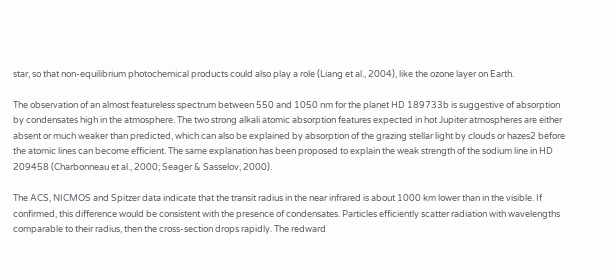star, so that non-equilibrium photochemical products could also play a role (Liang et al., 2004), like the ozone layer on Earth.

The observation of an almost featureless spectrum between 550 and 1050 nm for the planet HD 189733b is suggestive of absorption by condensates high in the atmosphere. The two strong alkali atomic absorption features expected in hot Jupiter atmospheres are either absent or much weaker than predicted, which can also be explained by absorption of the grazing stellar light by clouds or hazes2 before the atomic lines can become efficient. The same explanation has been proposed to explain the weak strength of the sodium line in HD 209458 (Charbonneau et al., 2000; Seager & Sasselov, 2000).

The ACS, NICMOS and Spitzer data indicate that the transit radius in the near infrared is about 1000 km lower than in the visible. If confirmed, this difference would be consistent with the presence of condensates. Particles efficiently scatter radiation with wavelengths comparable to their radius, then the cross-section drops rapidly. The redward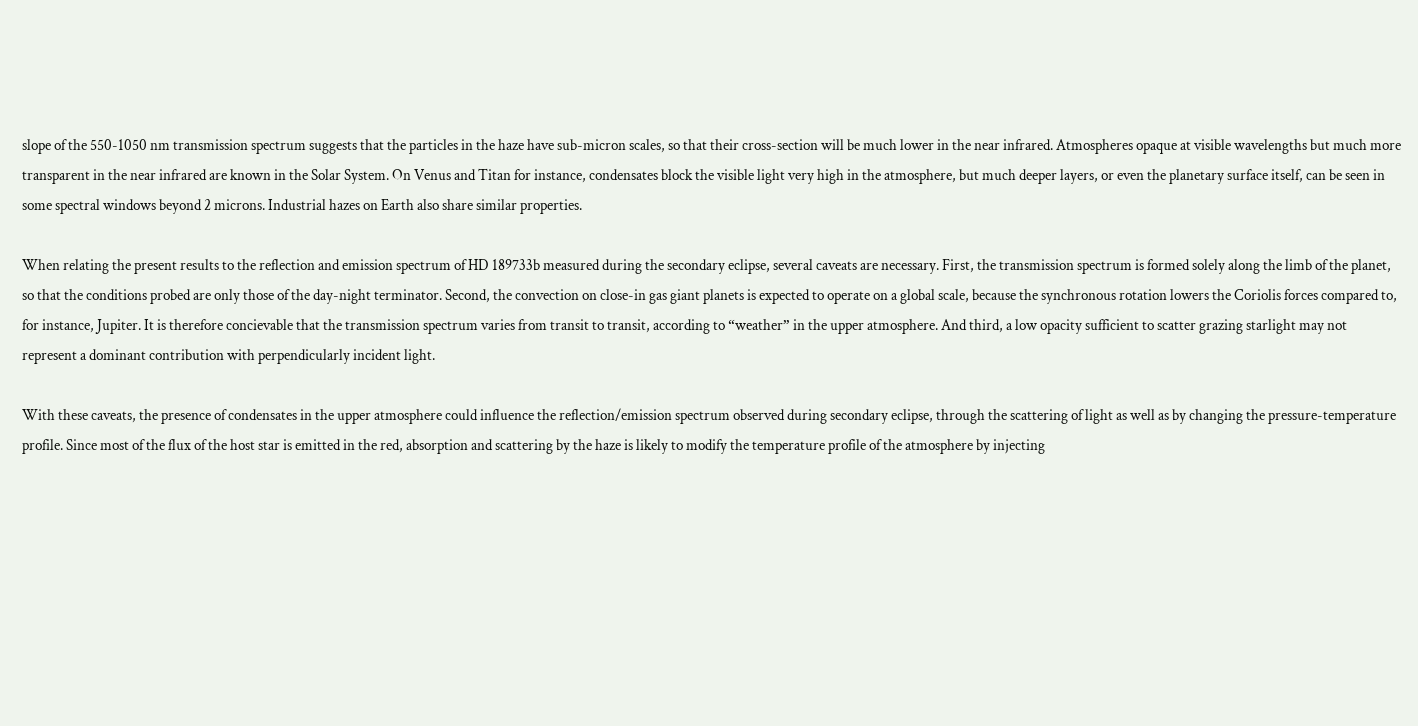slope of the 550-1050 nm transmission spectrum suggests that the particles in the haze have sub-micron scales, so that their cross-section will be much lower in the near infrared. Atmospheres opaque at visible wavelengths but much more transparent in the near infrared are known in the Solar System. On Venus and Titan for instance, condensates block the visible light very high in the atmosphere, but much deeper layers, or even the planetary surface itself, can be seen in some spectral windows beyond 2 microns. Industrial hazes on Earth also share similar properties.

When relating the present results to the reflection and emission spectrum of HD 189733b measured during the secondary eclipse, several caveats are necessary. First, the transmission spectrum is formed solely along the limb of the planet, so that the conditions probed are only those of the day-night terminator. Second, the convection on close-in gas giant planets is expected to operate on a global scale, because the synchronous rotation lowers the Coriolis forces compared to, for instance, Jupiter. It is therefore concievable that the transmission spectrum varies from transit to transit, according to “weather” in the upper atmosphere. And third, a low opacity sufficient to scatter grazing starlight may not represent a dominant contribution with perpendicularly incident light.

With these caveats, the presence of condensates in the upper atmosphere could influence the reflection/emission spectrum observed during secondary eclipse, through the scattering of light as well as by changing the pressure-temperature profile. Since most of the flux of the host star is emitted in the red, absorption and scattering by the haze is likely to modify the temperature profile of the atmosphere by injecting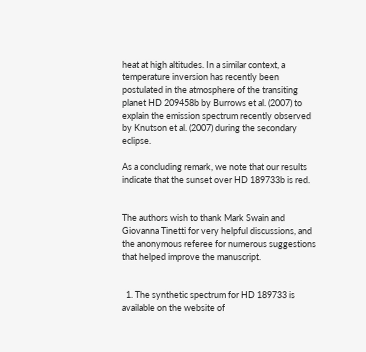heat at high altitudes. In a similar context, a temperature inversion has recently been postulated in the atmosphere of the transiting planet HD 209458b by Burrows et al. (2007) to explain the emission spectrum recently observed by Knutson et al. (2007) during the secondary eclipse.

As a concluding remark, we note that our results indicate that the sunset over HD 189733b is red.


The authors wish to thank Mark Swain and Giovanna Tinetti for very helpful discussions, and the anonymous referee for numerous suggestions that helped improve the manuscript.


  1. The synthetic spectrum for HD 189733 is available on the website of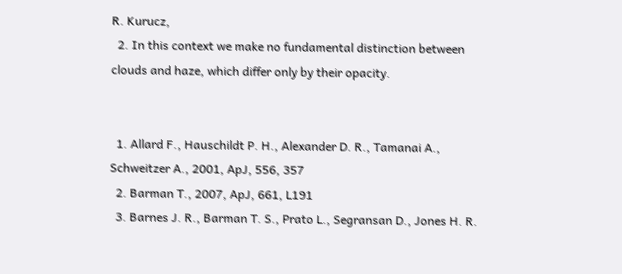R. Kurucz,
  2. In this context we make no fundamental distinction between clouds and haze, which differ only by their opacity.


  1. Allard F., Hauschildt P. H., Alexander D. R., Tamanai A., Schweitzer A., 2001, ApJ, 556, 357
  2. Barman T., 2007, ApJ, 661, L191
  3. Barnes J. R., Barman T. S., Prato L., Segransan D., Jones H. R.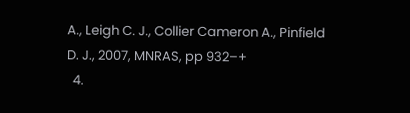A., Leigh C. J., Collier Cameron A., Pinfield D. J., 2007, MNRAS, pp 932–+
  4.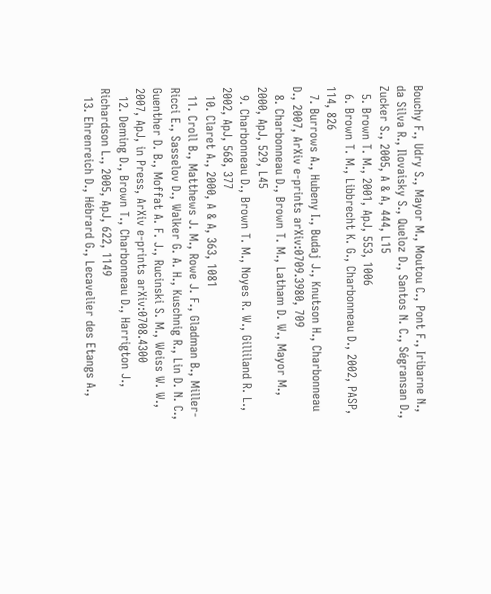Bouchy F., Udry S., Mayor M., Moutou C., Pont F., Iribarne N., da Silva R., Ilovaisky S., Queloz D., Santos N. C., Ségransan D., Zucker S., 2005, A & A, 444, L15
  5. Brown T. M., 2001, ApJ, 553, 1006
  6. Brown T. M., Libbrecht K. G., Charbonneau D., 2002, PASP, 114, 826
  7. Burrows A., Hubeny I., Budaj J., Knutson H., Charbonneau D., 2007, ArXiv e-prints arXiv:0709.3980, 709
  8. Charbonneau D., Brown T. M., Latham D. W., Mayor M., 2000, ApJ, 529, L45
  9. Charbonneau D., Brown T. M., Noyes R. W., Gilliland R. L., 2002, ApJ, 568, 377
  10. Claret A., 2000, A & A, 363, 1081
  11. Croll B., Matthews J. M., Rowe J. F., Gladman B., Miller-Ricci E., Sasselov D., Walker G. A. H., Kuschnig R., Lin D. N. C., Guenther D. B., Moffat A. F. J., Rucinski S. M., Weiss W. W., 2007, ApJ, in Press, ArXiv e-prints arXiv:0708.4300
  12. Deming D., Brown T., Charbonneau D., Harrigton J., Richardson L., 2005, ApJ, 622, 1149
  13. Ehrenreich D., Hébrard G., Lecavelier des Etangs A.,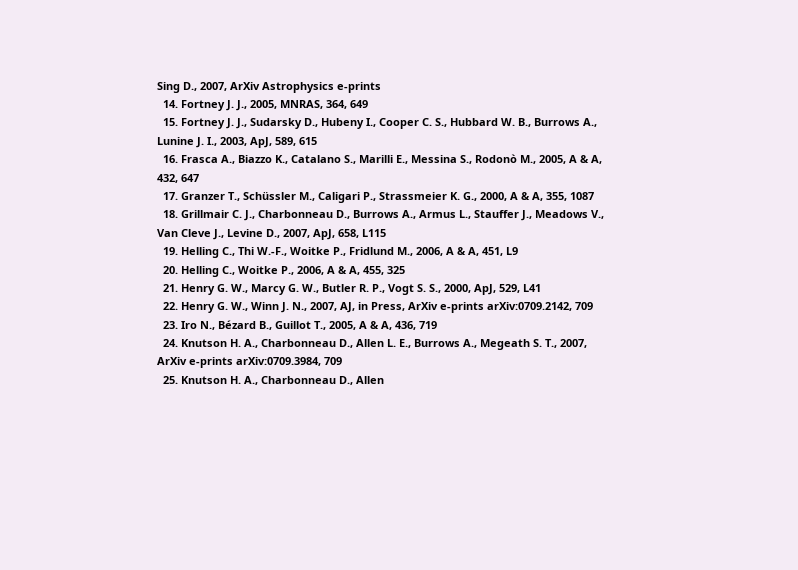Sing D., 2007, ArXiv Astrophysics e-prints
  14. Fortney J. J., 2005, MNRAS, 364, 649
  15. Fortney J. J., Sudarsky D., Hubeny I., Cooper C. S., Hubbard W. B., Burrows A., Lunine J. I., 2003, ApJ, 589, 615
  16. Frasca A., Biazzo K., Catalano S., Marilli E., Messina S., Rodonò M., 2005, A & A, 432, 647
  17. Granzer T., Schüssler M., Caligari P., Strassmeier K. G., 2000, A & A, 355, 1087
  18. Grillmair C. J., Charbonneau D., Burrows A., Armus L., Stauffer J., Meadows V., Van Cleve J., Levine D., 2007, ApJ, 658, L115
  19. Helling C., Thi W.-F., Woitke P., Fridlund M., 2006, A & A, 451, L9
  20. Helling C., Woitke P., 2006, A & A, 455, 325
  21. Henry G. W., Marcy G. W., Butler R. P., Vogt S. S., 2000, ApJ, 529, L41
  22. Henry G. W., Winn J. N., 2007, AJ, in Press, ArXiv e-prints arXiv:0709.2142, 709
  23. Iro N., Bézard B., Guillot T., 2005, A & A, 436, 719
  24. Knutson H. A., Charbonneau D., Allen L. E., Burrows A., Megeath S. T., 2007, ArXiv e-prints arXiv:0709.3984, 709
  25. Knutson H. A., Charbonneau D., Allen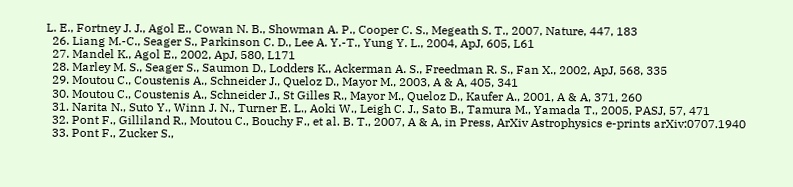L. E., Fortney J. J., Agol E., Cowan N. B., Showman A. P., Cooper C. S., Megeath S. T., 2007, Nature, 447, 183
  26. Liang M.-C., Seager S., Parkinson C. D., Lee A. Y.-T., Yung Y. L., 2004, ApJ, 605, L61
  27. Mandel K., Agol E., 2002, ApJ, 580, L171
  28. Marley M. S., Seager S., Saumon D., Lodders K., Ackerman A. S., Freedman R. S., Fan X., 2002, ApJ, 568, 335
  29. Moutou C., Coustenis A., Schneider J., Queloz D., Mayor M., 2003, A & A, 405, 341
  30. Moutou C., Coustenis A., Schneider J., St Gilles R., Mayor M., Queloz D., Kaufer A., 2001, A & A, 371, 260
  31. Narita N., Suto Y., Winn J. N., Turner E. L., Aoki W., Leigh C. J., Sato B., Tamura M., Yamada T., 2005, PASJ, 57, 471
  32. Pont F., Gilliland R., Moutou C., Bouchy F., et al. B. T., 2007, A & A, in Press, ArXiv Astrophysics e-prints arXiv:0707.1940
  33. Pont F., Zucker S.,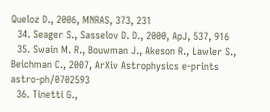Queloz D., 2006, MNRAS, 373, 231
  34. Seager S., Sasselov D. D., 2000, ApJ, 537, 916
  35. Swain M. R., Bouwman J., Akeson R., Lawler S., Beichman C., 2007, ArXiv Astrophysics e-prints astro-ph/0702593
  36. Tinetti G.,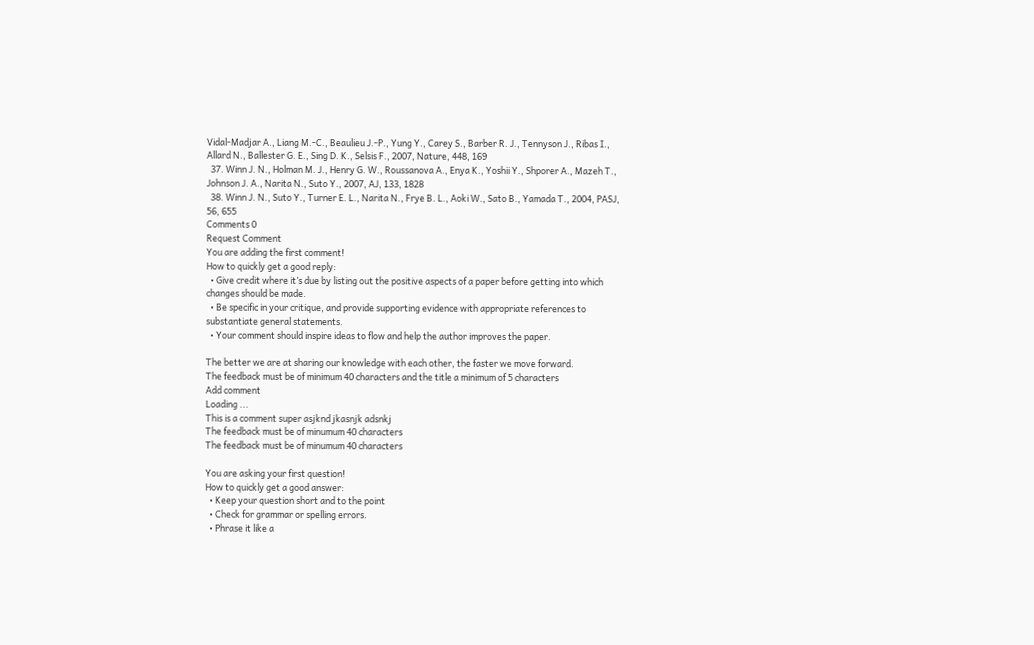Vidal-Madjar A., Liang M.-C., Beaulieu J.-P., Yung Y., Carey S., Barber R. J., Tennyson J., Ribas I., Allard N., Ballester G. E., Sing D. K., Selsis F., 2007, Nature, 448, 169
  37. Winn J. N., Holman M. J., Henry G. W., Roussanova A., Enya K., Yoshii Y., Shporer A., Mazeh T., Johnson J. A., Narita N., Suto Y., 2007, AJ, 133, 1828
  38. Winn J. N., Suto Y., Turner E. L., Narita N., Frye B. L., Aoki W., Sato B., Yamada T., 2004, PASJ, 56, 655
Comments 0
Request Comment
You are adding the first comment!
How to quickly get a good reply:
  • Give credit where it’s due by listing out the positive aspects of a paper before getting into which changes should be made.
  • Be specific in your critique, and provide supporting evidence with appropriate references to substantiate general statements.
  • Your comment should inspire ideas to flow and help the author improves the paper.

The better we are at sharing our knowledge with each other, the faster we move forward.
The feedback must be of minimum 40 characters and the title a minimum of 5 characters
Add comment
Loading ...
This is a comment super asjknd jkasnjk adsnkj
The feedback must be of minumum 40 characters
The feedback must be of minumum 40 characters

You are asking your first question!
How to quickly get a good answer:
  • Keep your question short and to the point
  • Check for grammar or spelling errors.
  • Phrase it like a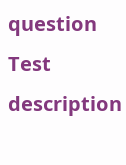question
Test description